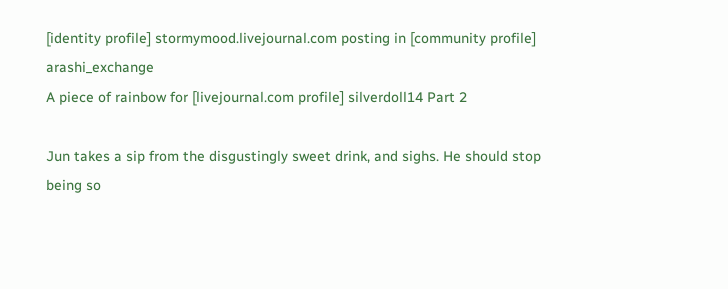[identity profile] stormymood.livejournal.com posting in [community profile] arashi_exchange
A piece of rainbow for [livejournal.com profile] silverdoll14 Part 2

Jun takes a sip from the disgustingly sweet drink, and sighs. He should stop being so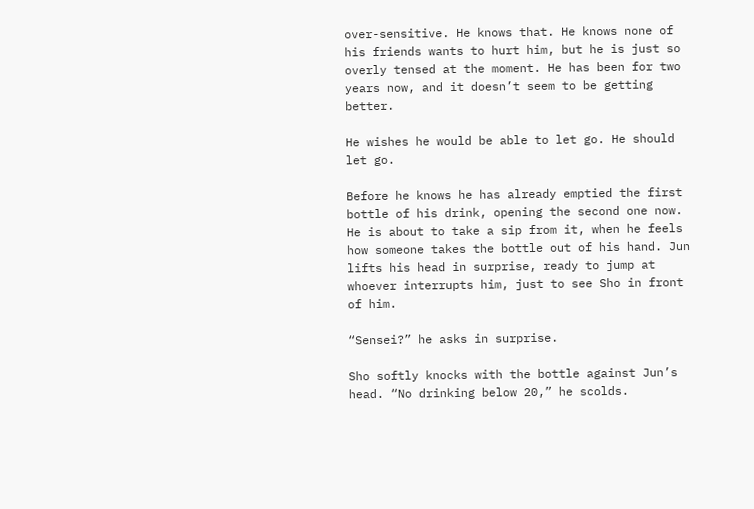over-sensitive. He knows that. He knows none of his friends wants to hurt him, but he is just so overly tensed at the moment. He has been for two years now, and it doesn’t seem to be getting better.

He wishes he would be able to let go. He should let go.

Before he knows he has already emptied the first bottle of his drink, opening the second one now. He is about to take a sip from it, when he feels how someone takes the bottle out of his hand. Jun lifts his head in surprise, ready to jump at whoever interrupts him, just to see Sho in front of him.

“Sensei?” he asks in surprise.

Sho softly knocks with the bottle against Jun’s head. “No drinking below 20,” he scolds.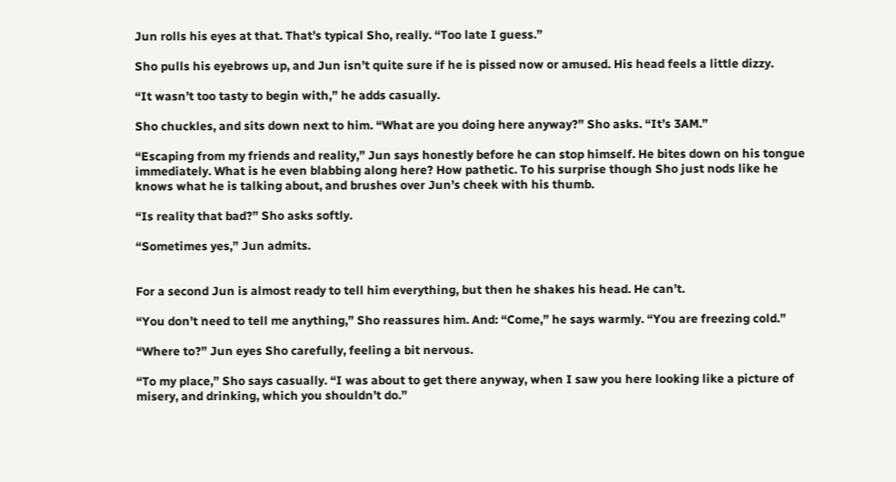Jun rolls his eyes at that. That’s typical Sho, really. “Too late I guess.”

Sho pulls his eyebrows up, and Jun isn’t quite sure if he is pissed now or amused. His head feels a little dizzy.

“It wasn’t too tasty to begin with,” he adds casually.

Sho chuckles, and sits down next to him. “What are you doing here anyway?” Sho asks. “It’s 3AM.”

“Escaping from my friends and reality,” Jun says honestly before he can stop himself. He bites down on his tongue immediately. What is he even blabbing along here? How pathetic. To his surprise though Sho just nods like he knows what he is talking about, and brushes over Jun’s cheek with his thumb.

“Is reality that bad?” Sho asks softly.

“Sometimes yes,” Jun admits.


For a second Jun is almost ready to tell him everything, but then he shakes his head. He can’t.

“You don’t need to tell me anything,” Sho reassures him. And: “Come,” he says warmly. “You are freezing cold.”

“Where to?” Jun eyes Sho carefully, feeling a bit nervous.

“To my place,” Sho says casually. “I was about to get there anyway, when I saw you here looking like a picture of misery, and drinking, which you shouldn’t do.”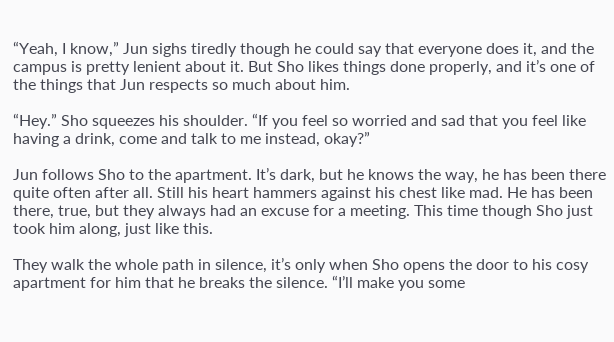“Yeah, I know,” Jun sighs tiredly though he could say that everyone does it, and the campus is pretty lenient about it. But Sho likes things done properly, and it’s one of the things that Jun respects so much about him.

“Hey.” Sho squeezes his shoulder. “If you feel so worried and sad that you feel like having a drink, come and talk to me instead, okay?”

Jun follows Sho to the apartment. It’s dark, but he knows the way, he has been there quite often after all. Still his heart hammers against his chest like mad. He has been there, true, but they always had an excuse for a meeting. This time though Sho just took him along, just like this.

They walk the whole path in silence, it’s only when Sho opens the door to his cosy apartment for him that he breaks the silence. “I’ll make you some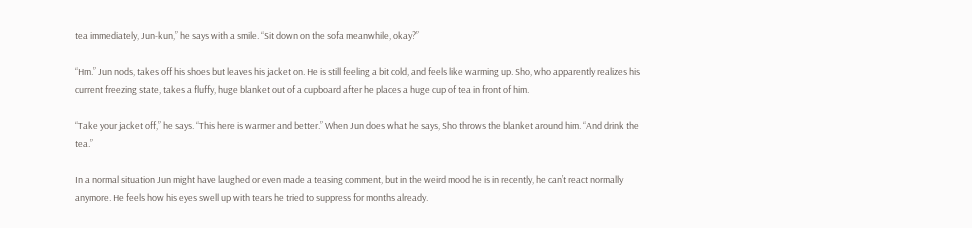tea immediately, Jun-kun,” he says with a smile. “Sit down on the sofa meanwhile, okay?”

“Hm.” Jun nods, takes off his shoes but leaves his jacket on. He is still feeling a bit cold, and feels like warming up. Sho, who apparently realizes his current freezing state, takes a fluffy, huge blanket out of a cupboard after he places a huge cup of tea in front of him.

“Take your jacket off,” he says. “This here is warmer and better.” When Jun does what he says, Sho throws the blanket around him. “And drink the tea.”

In a normal situation Jun might have laughed or even made a teasing comment, but in the weird mood he is in recently, he can’t react normally anymore. He feels how his eyes swell up with tears he tried to suppress for months already.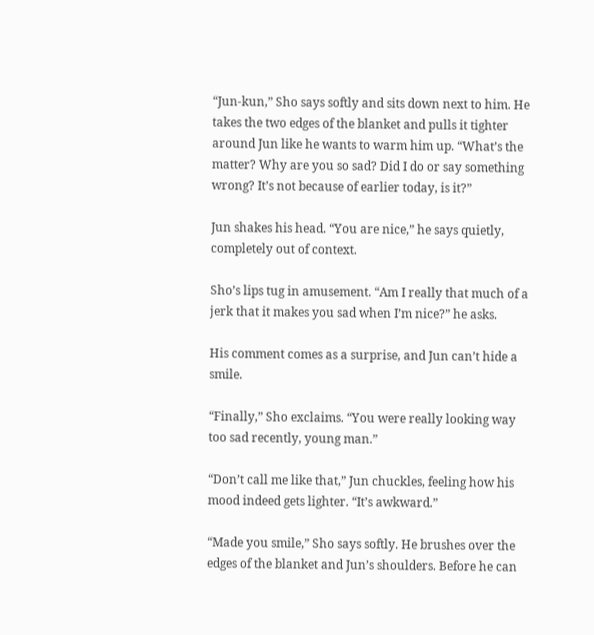“Jun-kun,” Sho says softly and sits down next to him. He takes the two edges of the blanket and pulls it tighter around Jun like he wants to warm him up. “What’s the matter? Why are you so sad? Did I do or say something wrong? It’s not because of earlier today, is it?”

Jun shakes his head. “You are nice,” he says quietly, completely out of context.

Sho’s lips tug in amusement. “Am I really that much of a jerk that it makes you sad when I’m nice?” he asks.

His comment comes as a surprise, and Jun can’t hide a smile.

“Finally,” Sho exclaims. “You were really looking way too sad recently, young man.”

“Don’t call me like that,” Jun chuckles, feeling how his mood indeed gets lighter. “It’s awkward.”

“Made you smile,” Sho says softly. He brushes over the edges of the blanket and Jun’s shoulders. Before he can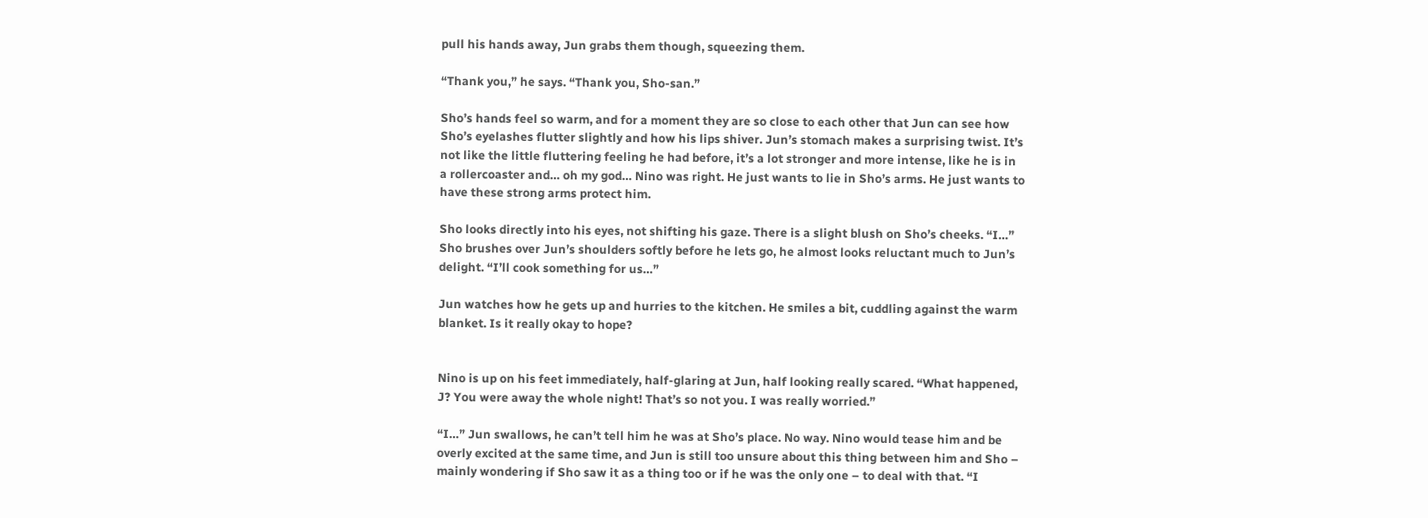pull his hands away, Jun grabs them though, squeezing them.

“Thank you,” he says. “Thank you, Sho-san.”

Sho’s hands feel so warm, and for a moment they are so close to each other that Jun can see how Sho’s eyelashes flutter slightly and how his lips shiver. Jun’s stomach makes a surprising twist. It’s not like the little fluttering feeling he had before, it’s a lot stronger and more intense, like he is in a rollercoaster and… oh my god… Nino was right. He just wants to lie in Sho’s arms. He just wants to have these strong arms protect him.

Sho looks directly into his eyes, not shifting his gaze. There is a slight blush on Sho’s cheeks. “I…” Sho brushes over Jun’s shoulders softly before he lets go, he almost looks reluctant much to Jun’s delight. “I’ll cook something for us…”

Jun watches how he gets up and hurries to the kitchen. He smiles a bit, cuddling against the warm blanket. Is it really okay to hope?


Nino is up on his feet immediately, half-glaring at Jun, half looking really scared. “What happened, J? You were away the whole night! That’s so not you. I was really worried.”

“I…” Jun swallows, he can’t tell him he was at Sho’s place. No way. Nino would tease him and be overly excited at the same time, and Jun is still too unsure about this thing between him and Sho – mainly wondering if Sho saw it as a thing too or if he was the only one – to deal with that. “I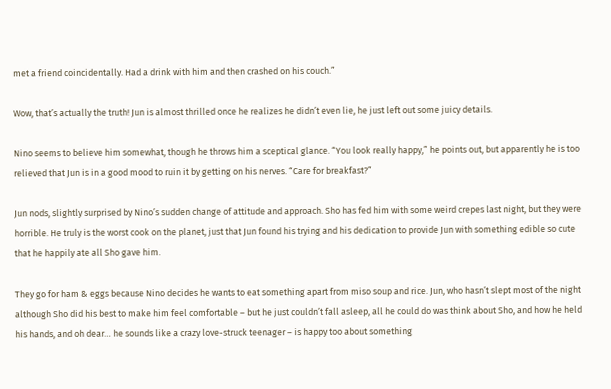met a friend coincidentally. Had a drink with him and then crashed on his couch.”

Wow, that’s actually the truth! Jun is almost thrilled once he realizes he didn’t even lie, he just left out some juicy details.

Nino seems to believe him somewhat, though he throws him a sceptical glance. “You look really happy,” he points out, but apparently he is too relieved that Jun is in a good mood to ruin it by getting on his nerves. “Care for breakfast?”

Jun nods, slightly surprised by Nino’s sudden change of attitude and approach. Sho has fed him with some weird crepes last night, but they were horrible. He truly is the worst cook on the planet, just that Jun found his trying and his dedication to provide Jun with something edible so cute that he happily ate all Sho gave him.

They go for ham & eggs because Nino decides he wants to eat something apart from miso soup and rice. Jun, who hasn’t slept most of the night although Sho did his best to make him feel comfortable – but he just couldn’t fall asleep, all he could do was think about Sho, and how he held his hands, and oh dear… he sounds like a crazy love-struck teenager – is happy too about something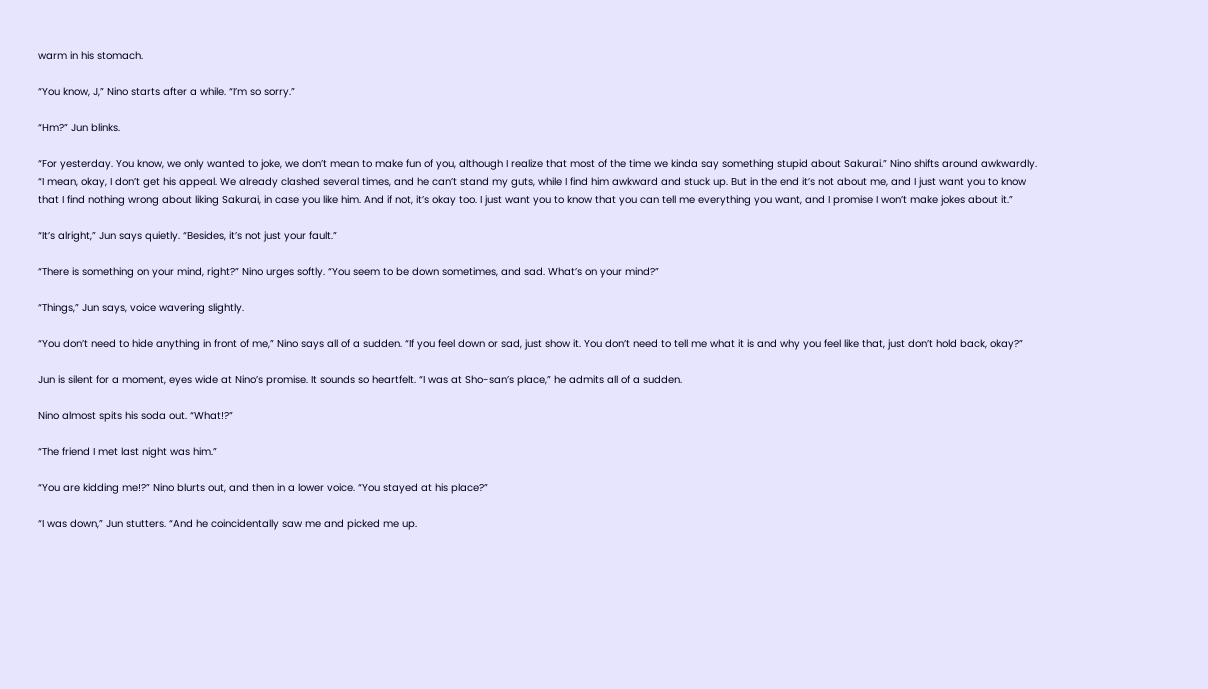warm in his stomach.

“You know, J,” Nino starts after a while. “I’m so sorry.”

“Hm?” Jun blinks.

“For yesterday. You know, we only wanted to joke, we don’t mean to make fun of you, although I realize that most of the time we kinda say something stupid about Sakurai.” Nino shifts around awkwardly. “I mean, okay, I don’t get his appeal. We already clashed several times, and he can’t stand my guts, while I find him awkward and stuck up. But in the end it’s not about me, and I just want you to know that I find nothing wrong about liking Sakurai, in case you like him. And if not, it’s okay too. I just want you to know that you can tell me everything you want, and I promise I won’t make jokes about it.”

“It’s alright,” Jun says quietly. “Besides, it’s not just your fault.”

“There is something on your mind, right?” Nino urges softly. “You seem to be down sometimes, and sad. What’s on your mind?”

“Things,” Jun says, voice wavering slightly.

“You don’t need to hide anything in front of me,” Nino says all of a sudden. “If you feel down or sad, just show it. You don’t need to tell me what it is and why you feel like that, just don’t hold back, okay?”

Jun is silent for a moment, eyes wide at Nino’s promise. It sounds so heartfelt. “I was at Sho-san’s place,” he admits all of a sudden.

Nino almost spits his soda out. “What!?”

“The friend I met last night was him.”

“You are kidding me!?” Nino blurts out, and then in a lower voice. “You stayed at his place?”

“I was down,” Jun stutters. “And he coincidentally saw me and picked me up.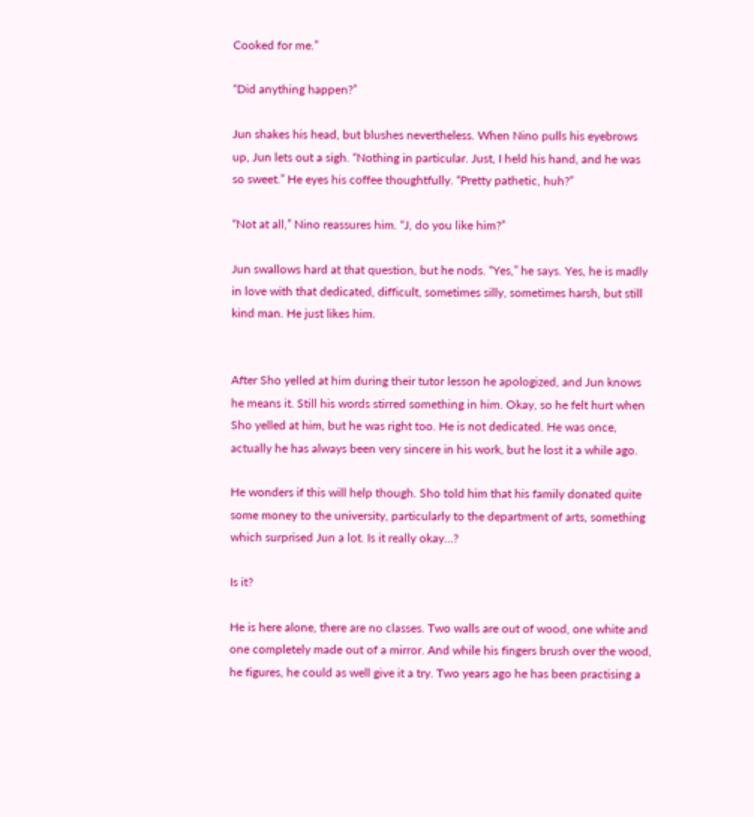Cooked for me.”

“Did anything happen?”

Jun shakes his head, but blushes nevertheless. When Nino pulls his eyebrows up, Jun lets out a sigh. “Nothing in particular. Just, I held his hand, and he was so sweet.” He eyes his coffee thoughtfully. “Pretty pathetic, huh?”

“Not at all,” Nino reassures him. “J, do you like him?”

Jun swallows hard at that question, but he nods. “Yes,” he says. Yes, he is madly in love with that dedicated, difficult, sometimes silly, sometimes harsh, but still kind man. He just likes him.


After Sho yelled at him during their tutor lesson he apologized, and Jun knows he means it. Still his words stirred something in him. Okay, so he felt hurt when Sho yelled at him, but he was right too. He is not dedicated. He was once, actually he has always been very sincere in his work, but he lost it a while ago.

He wonders if this will help though. Sho told him that his family donated quite some money to the university, particularly to the department of arts, something which surprised Jun a lot. Is it really okay…?

Is it?

He is here alone, there are no classes. Two walls are out of wood, one white and one completely made out of a mirror. And while his fingers brush over the wood, he figures, he could as well give it a try. Two years ago he has been practising a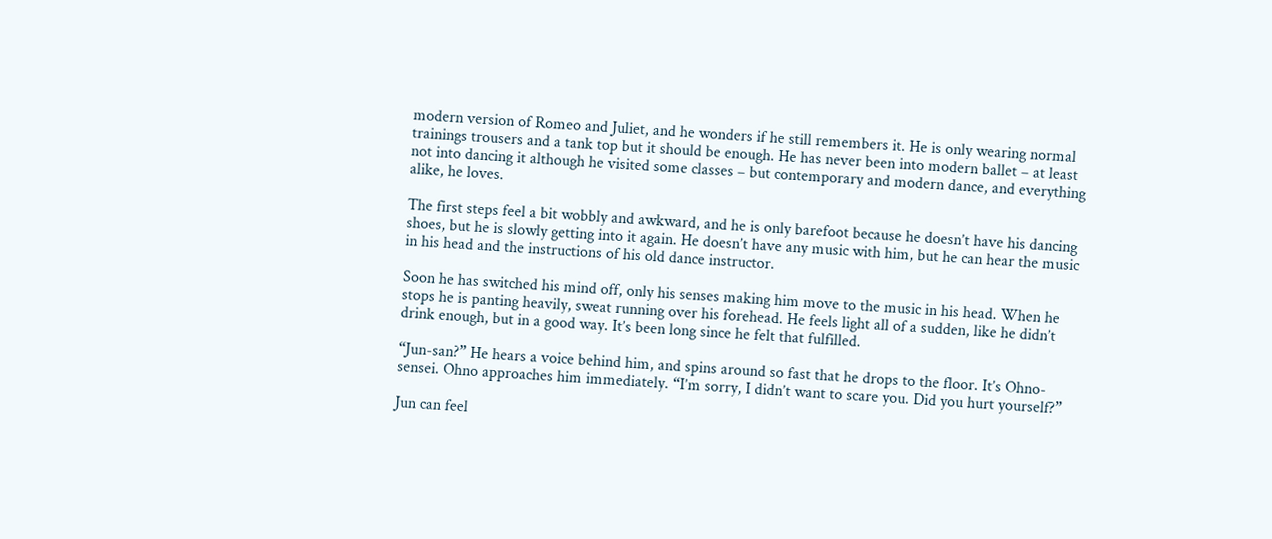modern version of Romeo and Juliet, and he wonders if he still remembers it. He is only wearing normal trainings trousers and a tank top but it should be enough. He has never been into modern ballet – at least not into dancing it although he visited some classes – but contemporary and modern dance, and everything alike, he loves.

The first steps feel a bit wobbly and awkward, and he is only barefoot because he doesn’t have his dancing shoes, but he is slowly getting into it again. He doesn’t have any music with him, but he can hear the music in his head and the instructions of his old dance instructor.

Soon he has switched his mind off, only his senses making him move to the music in his head. When he stops he is panting heavily, sweat running over his forehead. He feels light all of a sudden, like he didn’t drink enough, but in a good way. It’s been long since he felt that fulfilled.

“Jun-san?” He hears a voice behind him, and spins around so fast that he drops to the floor. It’s Ohno-sensei. Ohno approaches him immediately. “I’m sorry, I didn’t want to scare you. Did you hurt yourself?”

Jun can feel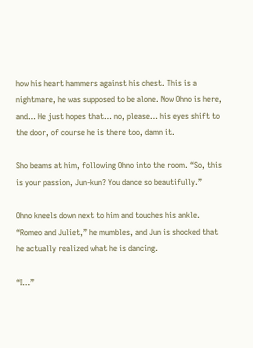how his heart hammers against his chest. This is a nightmare, he was supposed to be alone. Now Ohno is here, and… He just hopes that… no, please… his eyes shift to the door, of course he is there too, damn it.

Sho beams at him, following Ohno into the room. “So, this is your passion, Jun-kun? You dance so beautifully.”

Ohno kneels down next to him and touches his ankle. “Romeo and Juliet,” he mumbles, and Jun is shocked that he actually realized what he is dancing.

“I…”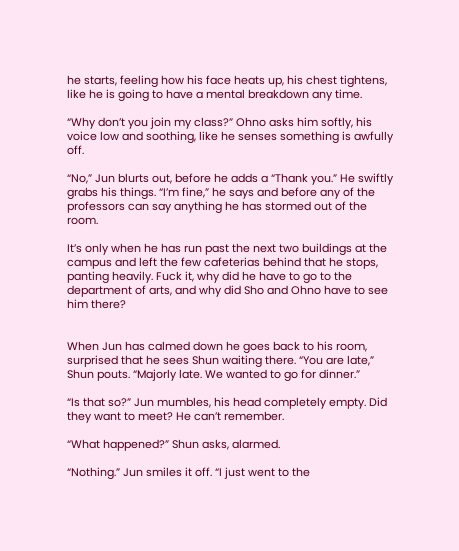he starts, feeling how his face heats up, his chest tightens, like he is going to have a mental breakdown any time.

“Why don’t you join my class?” Ohno asks him softly, his voice low and soothing, like he senses something is awfully off.

“No,” Jun blurts out, before he adds a “Thank you.” He swiftly grabs his things. “I’m fine,” he says and before any of the professors can say anything he has stormed out of the room.

It’s only when he has run past the next two buildings at the campus and left the few cafeterias behind that he stops, panting heavily. Fuck it, why did he have to go to the department of arts, and why did Sho and Ohno have to see him there?


When Jun has calmed down he goes back to his room, surprised that he sees Shun waiting there. “You are late,” Shun pouts. “Majorly late. We wanted to go for dinner.”

“Is that so?” Jun mumbles, his head completely empty. Did they want to meet? He can’t remember.

“What happened?” Shun asks, alarmed.

“Nothing.” Jun smiles it off. “I just went to the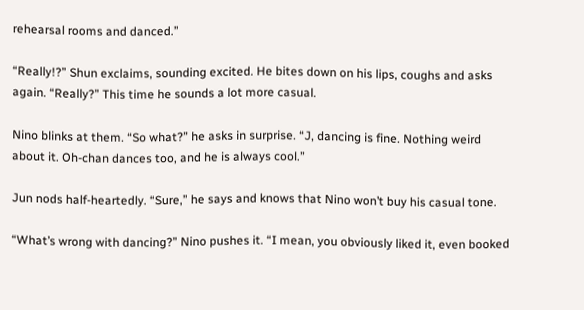rehearsal rooms and danced.”

“Really!?” Shun exclaims, sounding excited. He bites down on his lips, coughs and asks again. “Really?” This time he sounds a lot more casual.

Nino blinks at them. “So what?” he asks in surprise. “J, dancing is fine. Nothing weird about it. Oh-chan dances too, and he is always cool.”

Jun nods half-heartedly. “Sure,” he says and knows that Nino won’t buy his casual tone.

“What’s wrong with dancing?” Nino pushes it. “I mean, you obviously liked it, even booked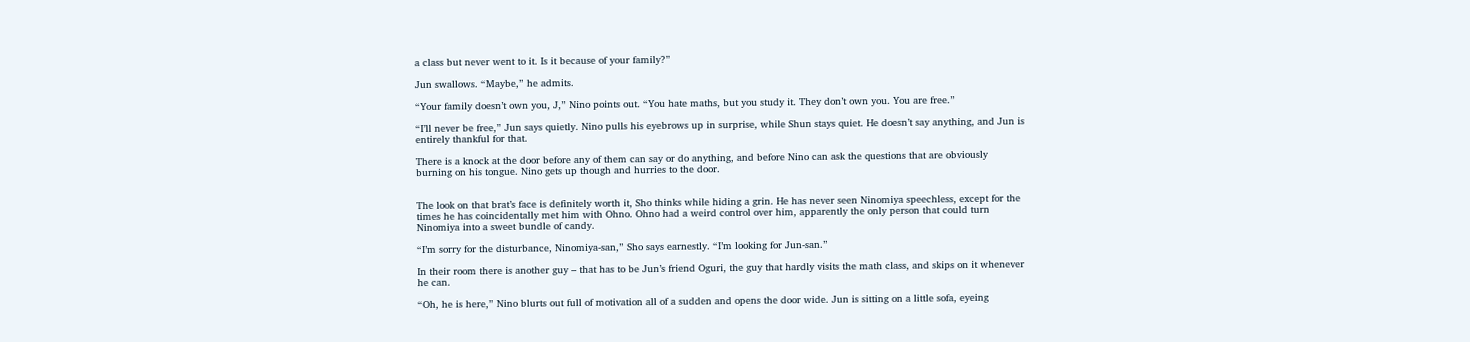a class but never went to it. Is it because of your family?”

Jun swallows. “Maybe,” he admits.

“Your family doesn’t own you, J,” Nino points out. “You hate maths, but you study it. They don’t own you. You are free.”

“I’ll never be free,” Jun says quietly. Nino pulls his eyebrows up in surprise, while Shun stays quiet. He doesn’t say anything, and Jun is entirely thankful for that.

There is a knock at the door before any of them can say or do anything, and before Nino can ask the questions that are obviously burning on his tongue. Nino gets up though and hurries to the door.


The look on that brat’s face is definitely worth it, Sho thinks while hiding a grin. He has never seen Ninomiya speechless, except for the times he has coincidentally met him with Ohno. Ohno had a weird control over him, apparently the only person that could turn Ninomiya into a sweet bundle of candy.

“I’m sorry for the disturbance, Ninomiya-san,” Sho says earnestly. “I’m looking for Jun-san.”

In their room there is another guy – that has to be Jun’s friend Oguri, the guy that hardly visits the math class, and skips on it whenever he can.

“Oh, he is here,” Nino blurts out full of motivation all of a sudden and opens the door wide. Jun is sitting on a little sofa, eyeing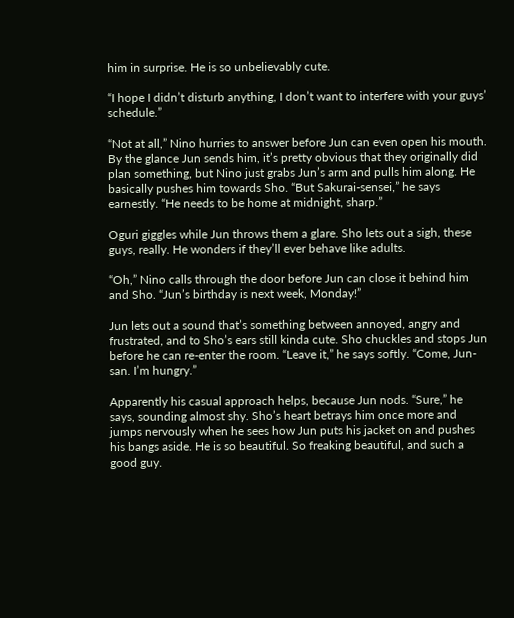him in surprise. He is so unbelievably cute.

“I hope I didn’t disturb anything, I don’t want to interfere with your guys’ schedule.”

“Not at all,” Nino hurries to answer before Jun can even open his mouth. By the glance Jun sends him, it’s pretty obvious that they originally did plan something, but Nino just grabs Jun’s arm and pulls him along. He basically pushes him towards Sho. “But Sakurai-sensei,” he says earnestly. “He needs to be home at midnight, sharp.”

Oguri giggles while Jun throws them a glare. Sho lets out a sigh, these guys, really. He wonders if they’ll ever behave like adults.

“Oh,” Nino calls through the door before Jun can close it behind him and Sho. “Jun’s birthday is next week, Monday!”

Jun lets out a sound that’s something between annoyed, angry and frustrated, and to Sho’s ears still kinda cute. Sho chuckles and stops Jun before he can re-enter the room. “Leave it,” he says softly. “Come, Jun-san. I’m hungry.”

Apparently his casual approach helps, because Jun nods. “Sure,” he says, sounding almost shy. Sho’s heart betrays him once more and jumps nervously when he sees how Jun puts his jacket on and pushes his bangs aside. He is so beautiful. So freaking beautiful, and such a good guy.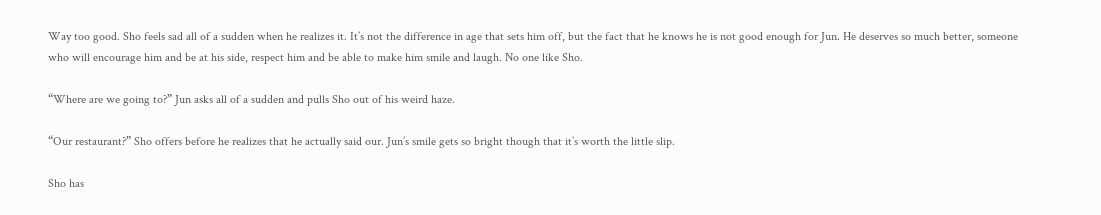Way too good. Sho feels sad all of a sudden when he realizes it. It’s not the difference in age that sets him off, but the fact that he knows he is not good enough for Jun. He deserves so much better, someone who will encourage him and be at his side, respect him and be able to make him smile and laugh. No one like Sho.

“Where are we going to?” Jun asks all of a sudden and pulls Sho out of his weird haze.

“Our restaurant?” Sho offers before he realizes that he actually said our. Jun’s smile gets so bright though that it’s worth the little slip.

Sho has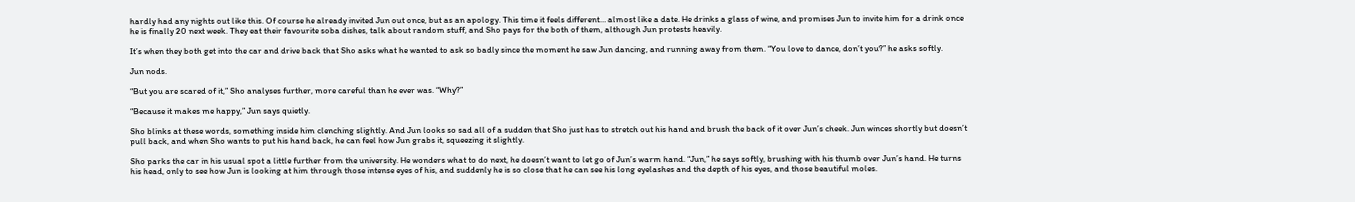hardly had any nights out like this. Of course he already invited Jun out once, but as an apology. This time it feels different… almost like a date. He drinks a glass of wine, and promises Jun to invite him for a drink once he is finally 20 next week. They eat their favourite soba dishes, talk about random stuff, and Sho pays for the both of them, although Jun protests heavily.

It’s when they both get into the car and drive back that Sho asks what he wanted to ask so badly since the moment he saw Jun dancing, and running away from them. “You love to dance, don’t you?” he asks softly.

Jun nods.

“But you are scared of it,” Sho analyses further, more careful than he ever was. “Why?”

“Because it makes me happy,” Jun says quietly.

Sho blinks at these words, something inside him clenching slightly. And Jun looks so sad all of a sudden that Sho just has to stretch out his hand and brush the back of it over Jun’s cheek. Jun winces shortly but doesn’t pull back, and when Sho wants to put his hand back, he can feel how Jun grabs it, squeezing it slightly.

Sho parks the car in his usual spot a little further from the university. He wonders what to do next, he doesn’t want to let go of Jun’s warm hand. “Jun,” he says softly, brushing with his thumb over Jun’s hand. He turns his head, only to see how Jun is looking at him through those intense eyes of his, and suddenly he is so close that he can see his long eyelashes and the depth of his eyes, and those beautiful moles.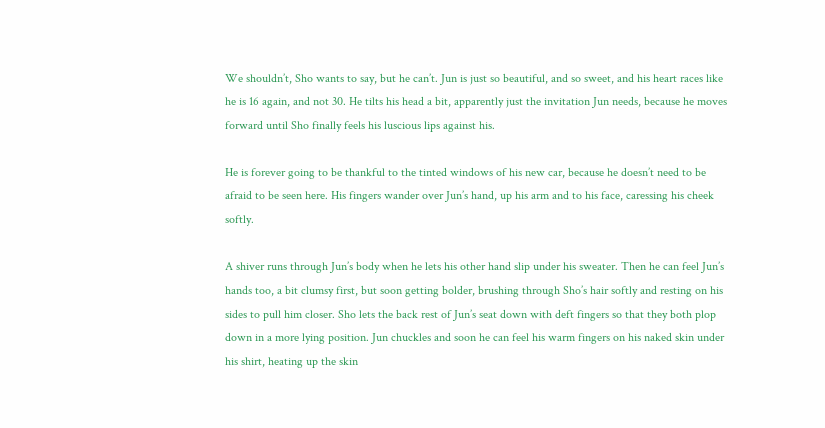We shouldn’t, Sho wants to say, but he can’t. Jun is just so beautiful, and so sweet, and his heart races like he is 16 again, and not 30. He tilts his head a bit, apparently just the invitation Jun needs, because he moves forward until Sho finally feels his luscious lips against his.

He is forever going to be thankful to the tinted windows of his new car, because he doesn’t need to be afraid to be seen here. His fingers wander over Jun’s hand, up his arm and to his face, caressing his cheek softly.

A shiver runs through Jun’s body when he lets his other hand slip under his sweater. Then he can feel Jun’s hands too, a bit clumsy first, but soon getting bolder, brushing through Sho’s hair softly and resting on his sides to pull him closer. Sho lets the back rest of Jun’s seat down with deft fingers so that they both plop down in a more lying position. Jun chuckles and soon he can feel his warm fingers on his naked skin under his shirt, heating up the skin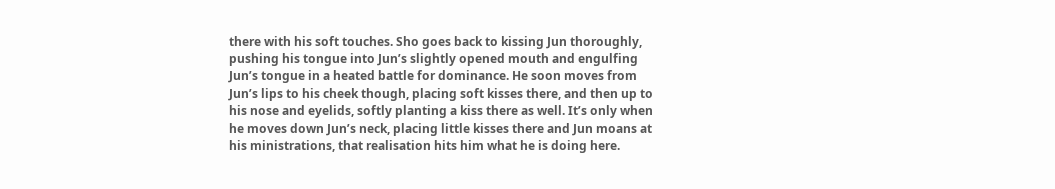there with his soft touches. Sho goes back to kissing Jun thoroughly, pushing his tongue into Jun’s slightly opened mouth and engulfing Jun’s tongue in a heated battle for dominance. He soon moves from Jun’s lips to his cheek though, placing soft kisses there, and then up to his nose and eyelids, softly planting a kiss there as well. It’s only when he moves down Jun’s neck, placing little kisses there and Jun moans at his ministrations, that realisation hits him what he is doing here.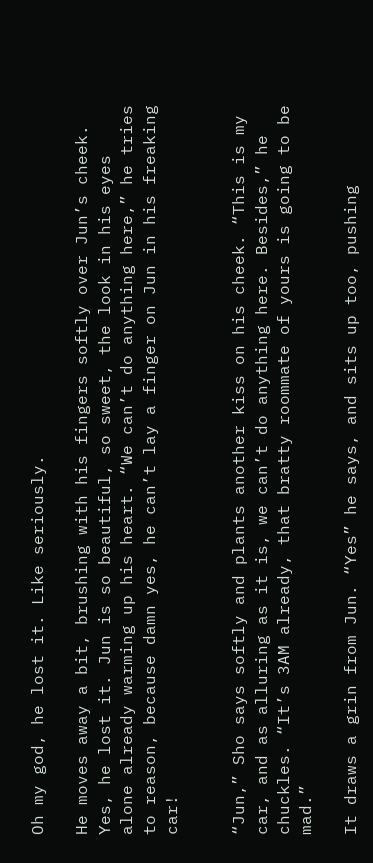Oh my god, he lost it. Like seriously.

He moves away a bit, brushing with his fingers softly over Jun’s cheek. Yes, he lost it. Jun is so beautiful, so sweet, the look in his eyes alone already warming up his heart. “We can’t do anything here,” he tries to reason, because damn yes, he can’t lay a finger on Jun in his freaking car!


“Jun,” Sho says softly and plants another kiss on his cheek. “This is my car, and as alluring as it is, we can’t do anything here. Besides,” he chuckles. “It’s 3AM already, that bratty roommate of yours is going to be mad.”

It draws a grin from Jun. “Yes” he says, and sits up too, pushing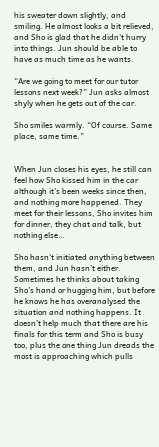his sweater down slightly, and smiling. He almost looks a bit relieved, and Sho is glad that he didn’t hurry into things. Jun should be able to have as much time as he wants.

“Are we going to meet for our tutor lessons next week?” Jun asks almost shyly when he gets out of the car.

Sho smiles warmly. “Of course. Same place, same time.”


When Jun closes his eyes, he still can feel how Sho kissed him in the car although it’s been weeks since then, and nothing more happened. They meet for their lessons, Sho invites him for dinner, they chat and talk, but nothing else…

Sho hasn’t initiated anything between them, and Jun hasn’t either. Sometimes he thinks about taking Sho’s hand or hugging him, but before he knows he has overanalysed the situation and nothing happens. It doesn’t help much that there are his finals for this term and Sho is busy too, plus the one thing Jun dreads the most is approaching which pulls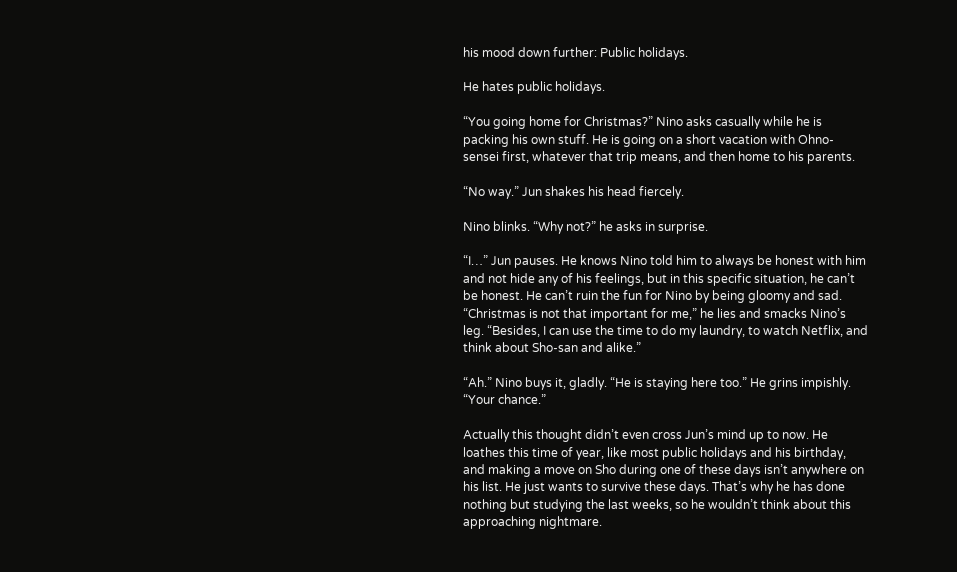his mood down further: Public holidays.

He hates public holidays.

“You going home for Christmas?” Nino asks casually while he is packing his own stuff. He is going on a short vacation with Ohno-sensei first, whatever that trip means, and then home to his parents.

“No way.” Jun shakes his head fiercely.

Nino blinks. “Why not?” he asks in surprise.

“I…” Jun pauses. He knows Nino told him to always be honest with him and not hide any of his feelings, but in this specific situation, he can’t be honest. He can’t ruin the fun for Nino by being gloomy and sad. “Christmas is not that important for me,” he lies and smacks Nino’s leg. “Besides, I can use the time to do my laundry, to watch Netflix, and think about Sho-san and alike.”

“Ah.” Nino buys it, gladly. “He is staying here too.” He grins impishly. “Your chance.”

Actually this thought didn’t even cross Jun’s mind up to now. He loathes this time of year, like most public holidays and his birthday, and making a move on Sho during one of these days isn’t anywhere on his list. He just wants to survive these days. That’s why he has done nothing but studying the last weeks, so he wouldn’t think about this approaching nightmare.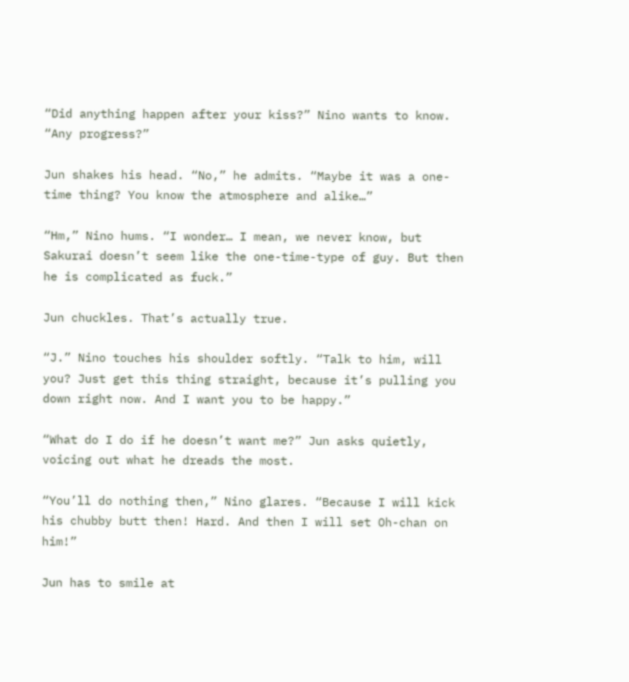“Did anything happen after your kiss?” Nino wants to know. “Any progress?”

Jun shakes his head. “No,” he admits. “Maybe it was a one-time thing? You know the atmosphere and alike…”

“Hm,” Nino hums. “I wonder… I mean, we never know, but Sakurai doesn’t seem like the one-time-type of guy. But then he is complicated as fuck.”

Jun chuckles. That’s actually true.

“J.” Nino touches his shoulder softly. “Talk to him, will you? Just get this thing straight, because it’s pulling you down right now. And I want you to be happy.”

“What do I do if he doesn’t want me?” Jun asks quietly, voicing out what he dreads the most.

“You’ll do nothing then,” Nino glares. “Because I will kick his chubby butt then! Hard. And then I will set Oh-chan on him!”

Jun has to smile at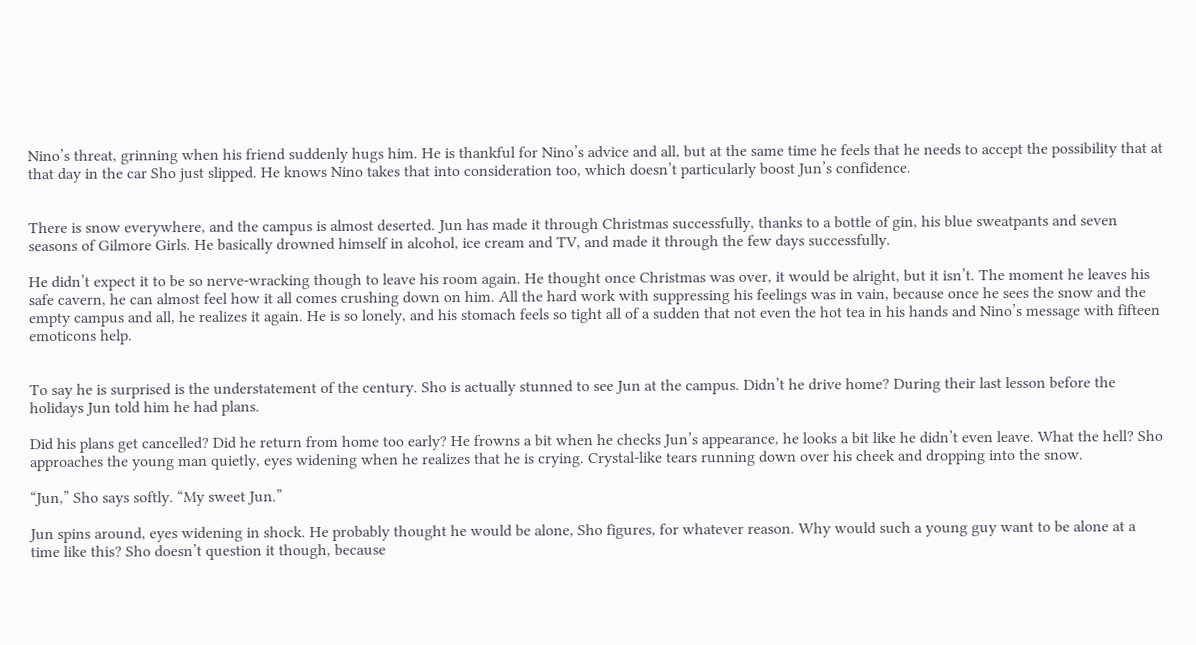Nino’s threat, grinning when his friend suddenly hugs him. He is thankful for Nino’s advice and all, but at the same time he feels that he needs to accept the possibility that at that day in the car Sho just slipped. He knows Nino takes that into consideration too, which doesn’t particularly boost Jun’s confidence.


There is snow everywhere, and the campus is almost deserted. Jun has made it through Christmas successfully, thanks to a bottle of gin, his blue sweatpants and seven seasons of Gilmore Girls. He basically drowned himself in alcohol, ice cream and TV, and made it through the few days successfully.

He didn’t expect it to be so nerve-wracking though to leave his room again. He thought once Christmas was over, it would be alright, but it isn’t. The moment he leaves his safe cavern, he can almost feel how it all comes crushing down on him. All the hard work with suppressing his feelings was in vain, because once he sees the snow and the empty campus and all, he realizes it again. He is so lonely, and his stomach feels so tight all of a sudden that not even the hot tea in his hands and Nino’s message with fifteen emoticons help.


To say he is surprised is the understatement of the century. Sho is actually stunned to see Jun at the campus. Didn’t he drive home? During their last lesson before the holidays Jun told him he had plans.

Did his plans get cancelled? Did he return from home too early? He frowns a bit when he checks Jun’s appearance, he looks a bit like he didn’t even leave. What the hell? Sho approaches the young man quietly, eyes widening when he realizes that he is crying. Crystal-like tears running down over his cheek and dropping into the snow.

“Jun,” Sho says softly. “My sweet Jun.”

Jun spins around, eyes widening in shock. He probably thought he would be alone, Sho figures, for whatever reason. Why would such a young guy want to be alone at a time like this? Sho doesn’t question it though, because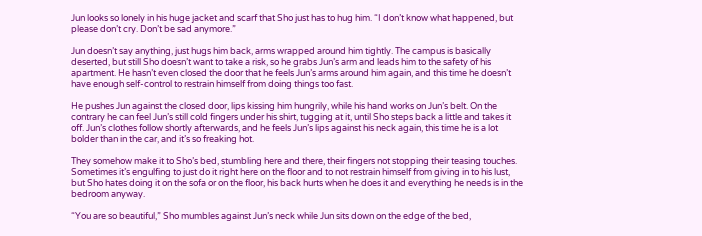Jun looks so lonely in his huge jacket and scarf that Sho just has to hug him. “I don’t know what happened, but please don’t cry. Don’t be sad anymore.”

Jun doesn’t say anything, just hugs him back, arms wrapped around him tightly. The campus is basically deserted, but still Sho doesn’t want to take a risk, so he grabs Jun’s arm and leads him to the safety of his apartment. He hasn’t even closed the door that he feels Jun’s arms around him again, and this time he doesn’t have enough self-control to restrain himself from doing things too fast.

He pushes Jun against the closed door, lips kissing him hungrily, while his hand works on Jun’s belt. On the contrary he can feel Jun’s still cold fingers under his shirt, tugging at it, until Sho steps back a little and takes it off. Jun’s clothes follow shortly afterwards, and he feels Jun’s lips against his neck again, this time he is a lot bolder than in the car, and it’s so freaking hot.

They somehow make it to Sho’s bed, stumbling here and there, their fingers not stopping their teasing touches. Sometimes it’s engulfing to just do it right here on the floor and to not restrain himself from giving in to his lust, but Sho hates doing it on the sofa or on the floor, his back hurts when he does it and everything he needs is in the bedroom anyway.

“You are so beautiful,” Sho mumbles against Jun’s neck while Jun sits down on the edge of the bed,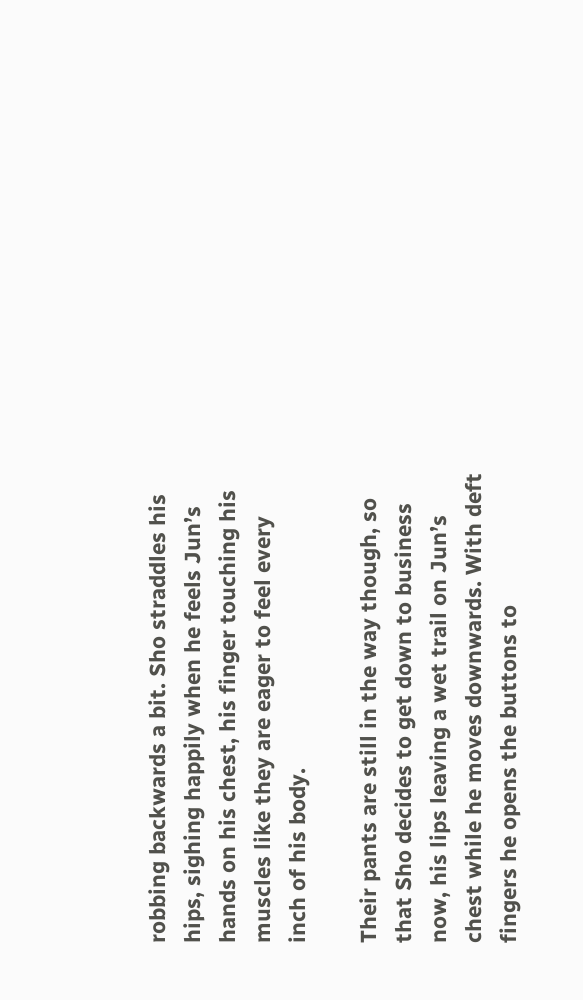robbing backwards a bit. Sho straddles his hips, sighing happily when he feels Jun’s hands on his chest, his finger touching his muscles like they are eager to feel every inch of his body.

Their pants are still in the way though, so that Sho decides to get down to business now, his lips leaving a wet trail on Jun’s chest while he moves downwards. With deft fingers he opens the buttons to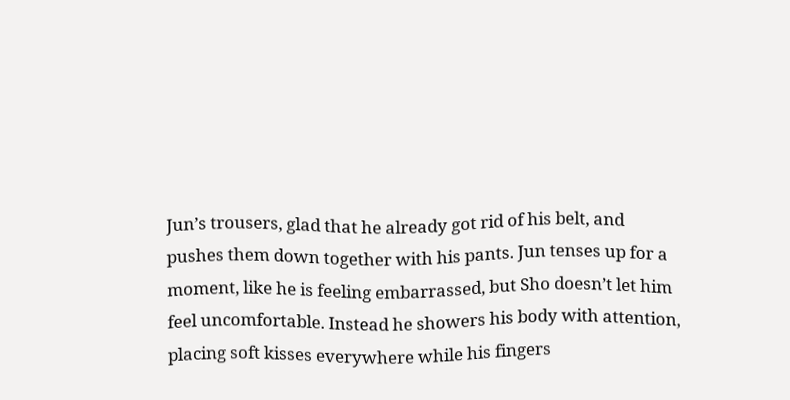Jun’s trousers, glad that he already got rid of his belt, and pushes them down together with his pants. Jun tenses up for a moment, like he is feeling embarrassed, but Sho doesn’t let him feel uncomfortable. Instead he showers his body with attention, placing soft kisses everywhere while his fingers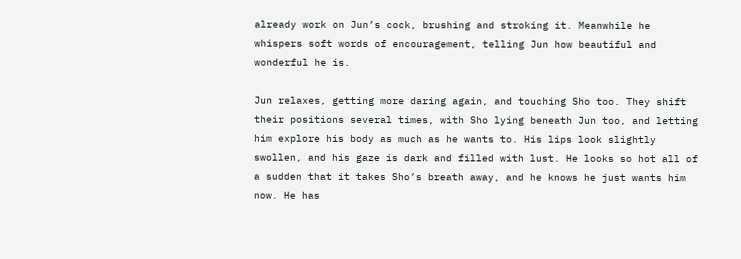already work on Jun’s cock, brushing and stroking it. Meanwhile he whispers soft words of encouragement, telling Jun how beautiful and wonderful he is.

Jun relaxes, getting more daring again, and touching Sho too. They shift their positions several times, with Sho lying beneath Jun too, and letting him explore his body as much as he wants to. His lips look slightly swollen, and his gaze is dark and filled with lust. He looks so hot all of a sudden that it takes Sho’s breath away, and he knows he just wants him now. He has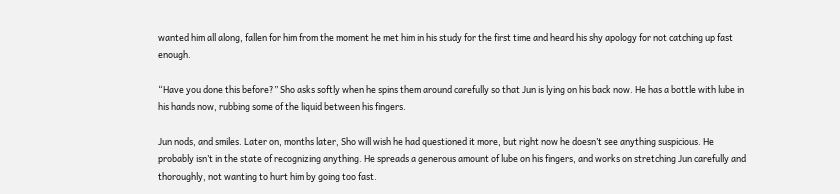wanted him all along, fallen for him from the moment he met him in his study for the first time and heard his shy apology for not catching up fast enough.

“Have you done this before?” Sho asks softly when he spins them around carefully so that Jun is lying on his back now. He has a bottle with lube in his hands now, rubbing some of the liquid between his fingers.

Jun nods, and smiles. Later on, months later, Sho will wish he had questioned it more, but right now he doesn’t see anything suspicious. He probably isn’t in the state of recognizing anything. He spreads a generous amount of lube on his fingers, and works on stretching Jun carefully and thoroughly, not wanting to hurt him by going too fast.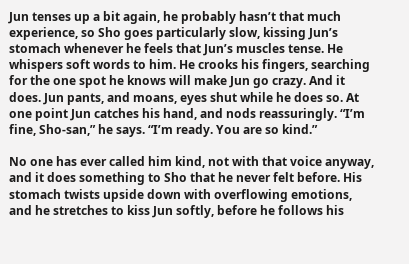Jun tenses up a bit again, he probably hasn’t that much experience, so Sho goes particularly slow, kissing Jun’s stomach whenever he feels that Jun’s muscles tense. He whispers soft words to him. He crooks his fingers, searching for the one spot he knows will make Jun go crazy. And it does. Jun pants, and moans, eyes shut while he does so. At one point Jun catches his hand, and nods reassuringly. “I’m fine, Sho-san,” he says. “I’m ready. You are so kind.”

No one has ever called him kind, not with that voice anyway, and it does something to Sho that he never felt before. His stomach twists upside down with overflowing emotions, and he stretches to kiss Jun softly, before he follows his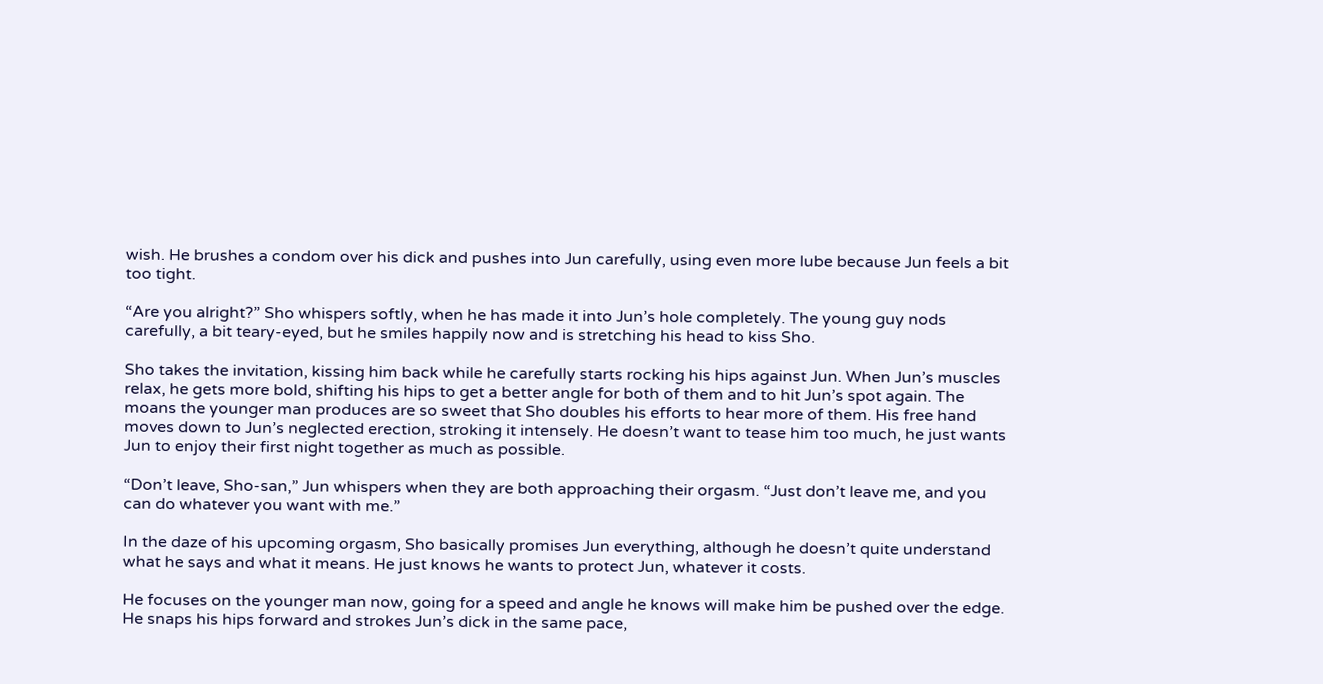wish. He brushes a condom over his dick and pushes into Jun carefully, using even more lube because Jun feels a bit too tight.

“Are you alright?” Sho whispers softly, when he has made it into Jun’s hole completely. The young guy nods carefully, a bit teary-eyed, but he smiles happily now and is stretching his head to kiss Sho.

Sho takes the invitation, kissing him back while he carefully starts rocking his hips against Jun. When Jun’s muscles relax, he gets more bold, shifting his hips to get a better angle for both of them and to hit Jun’s spot again. The moans the younger man produces are so sweet that Sho doubles his efforts to hear more of them. His free hand moves down to Jun’s neglected erection, stroking it intensely. He doesn’t want to tease him too much, he just wants Jun to enjoy their first night together as much as possible.

“Don’t leave, Sho-san,” Jun whispers when they are both approaching their orgasm. “Just don’t leave me, and you can do whatever you want with me.”

In the daze of his upcoming orgasm, Sho basically promises Jun everything, although he doesn’t quite understand what he says and what it means. He just knows he wants to protect Jun, whatever it costs.

He focuses on the younger man now, going for a speed and angle he knows will make him be pushed over the edge. He snaps his hips forward and strokes Jun’s dick in the same pace,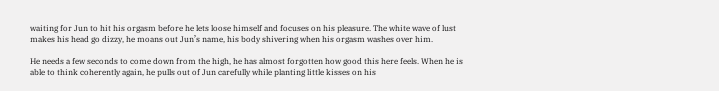waiting for Jun to hit his orgasm before he lets loose himself and focuses on his pleasure. The white wave of lust makes his head go dizzy, he moans out Jun’s name, his body shivering when his orgasm washes over him.

He needs a few seconds to come down from the high, he has almost forgotten how good this here feels. When he is able to think coherently again, he pulls out of Jun carefully while planting little kisses on his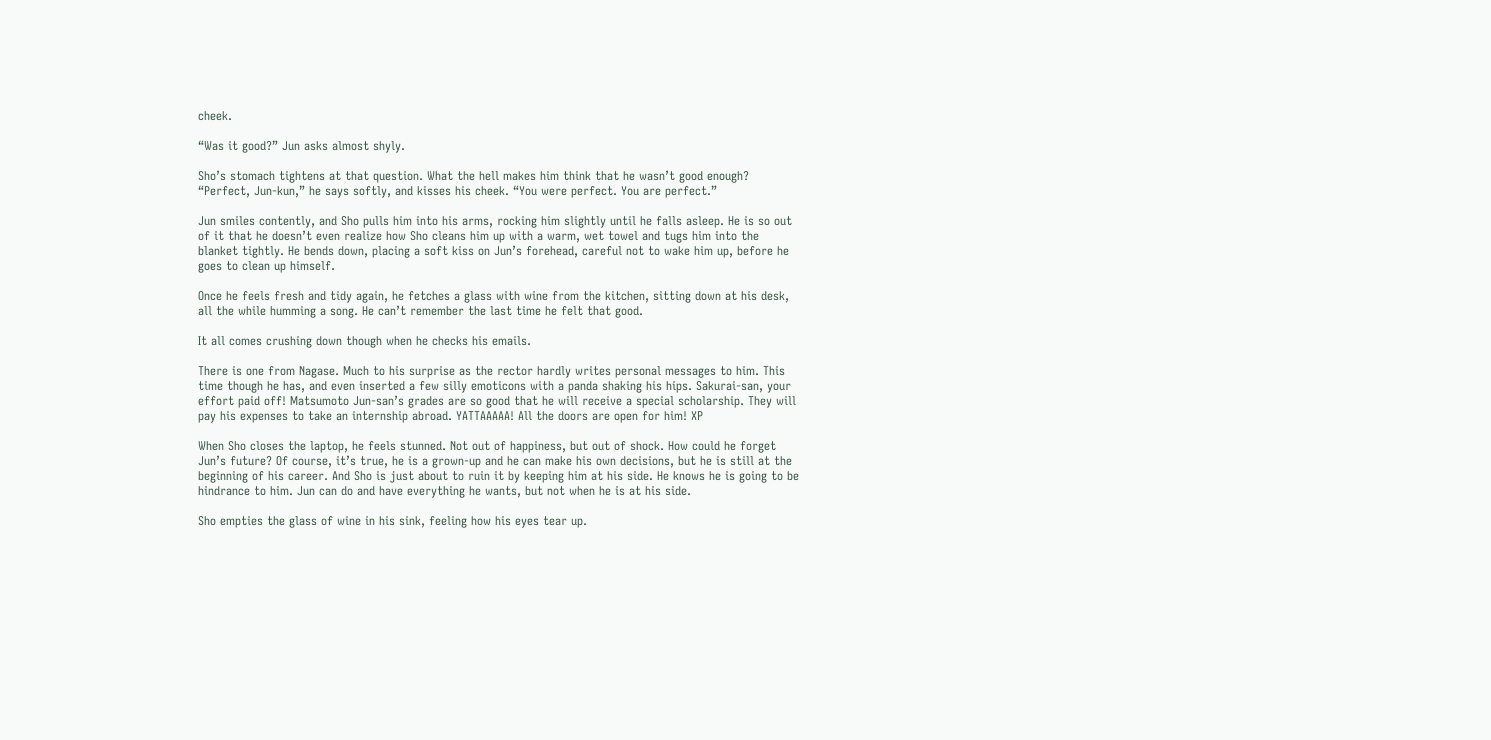cheek.

“Was it good?” Jun asks almost shyly.

Sho’s stomach tightens at that question. What the hell makes him think that he wasn’t good enough? “Perfect, Jun-kun,” he says softly, and kisses his cheek. “You were perfect. You are perfect.”

Jun smiles contently, and Sho pulls him into his arms, rocking him slightly until he falls asleep. He is so out of it that he doesn’t even realize how Sho cleans him up with a warm, wet towel and tugs him into the blanket tightly. He bends down, placing a soft kiss on Jun’s forehead, careful not to wake him up, before he goes to clean up himself.

Once he feels fresh and tidy again, he fetches a glass with wine from the kitchen, sitting down at his desk, all the while humming a song. He can’t remember the last time he felt that good.

It all comes crushing down though when he checks his emails.

There is one from Nagase. Much to his surprise as the rector hardly writes personal messages to him. This time though he has, and even inserted a few silly emoticons with a panda shaking his hips. Sakurai-san, your effort paid off! Matsumoto Jun-san’s grades are so good that he will receive a special scholarship. They will pay his expenses to take an internship abroad. YATTAAAAA! All the doors are open for him! XP

When Sho closes the laptop, he feels stunned. Not out of happiness, but out of shock. How could he forget Jun’s future? Of course, it’s true, he is a grown-up and he can make his own decisions, but he is still at the beginning of his career. And Sho is just about to ruin it by keeping him at his side. He knows he is going to be hindrance to him. Jun can do and have everything he wants, but not when he is at his side.

Sho empties the glass of wine in his sink, feeling how his eyes tear up.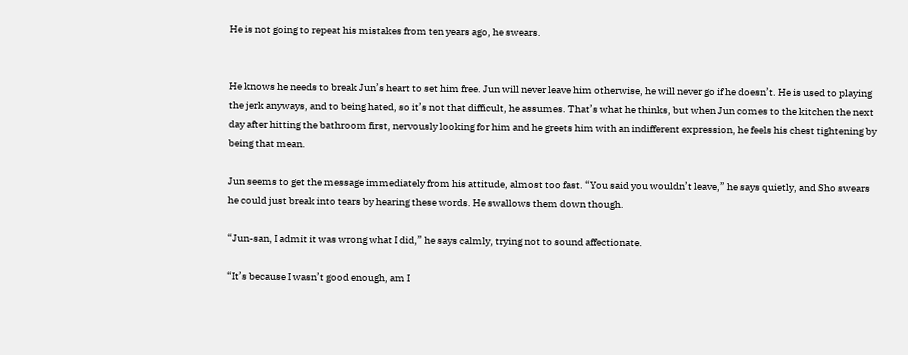He is not going to repeat his mistakes from ten years ago, he swears.


He knows he needs to break Jun’s heart to set him free. Jun will never leave him otherwise, he will never go if he doesn’t. He is used to playing the jerk anyways, and to being hated, so it’s not that difficult, he assumes. That’s what he thinks, but when Jun comes to the kitchen the next day after hitting the bathroom first, nervously looking for him and he greets him with an indifferent expression, he feels his chest tightening by being that mean.

Jun seems to get the message immediately from his attitude, almost too fast. “You said you wouldn’t leave,” he says quietly, and Sho swears he could just break into tears by hearing these words. He swallows them down though.

“Jun-san, I admit it was wrong what I did,” he says calmly, trying not to sound affectionate.

“It’s because I wasn’t good enough, am I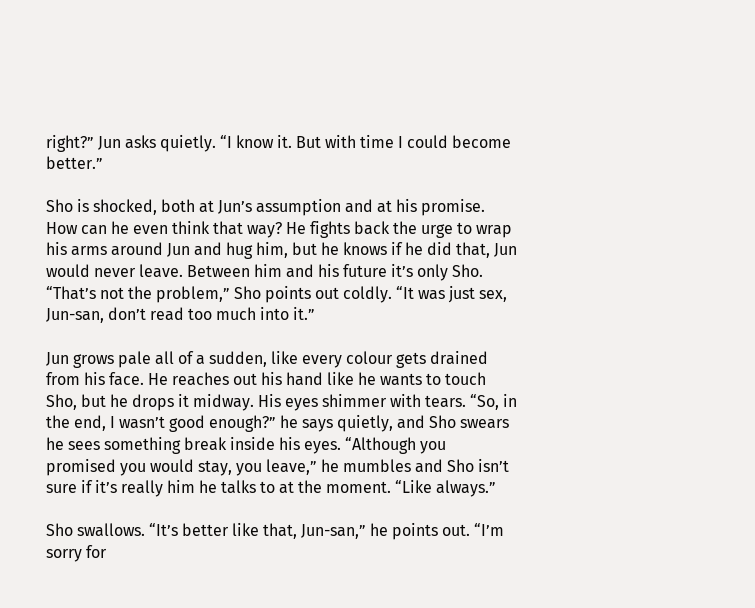right?” Jun asks quietly. “I know it. But with time I could become better.”

Sho is shocked, both at Jun’s assumption and at his promise. How can he even think that way? He fights back the urge to wrap his arms around Jun and hug him, but he knows if he did that, Jun would never leave. Between him and his future it’s only Sho. “That’s not the problem,” Sho points out coldly. “It was just sex, Jun-san, don’t read too much into it.”

Jun grows pale all of a sudden, like every colour gets drained from his face. He reaches out his hand like he wants to touch Sho, but he drops it midway. His eyes shimmer with tears. “So, in the end, I wasn’t good enough?” he says quietly, and Sho swears he sees something break inside his eyes. “Although you promised you would stay, you leave,” he mumbles and Sho isn’t sure if it’s really him he talks to at the moment. “Like always.”

Sho swallows. “It’s better like that, Jun-san,” he points out. “I’m sorry for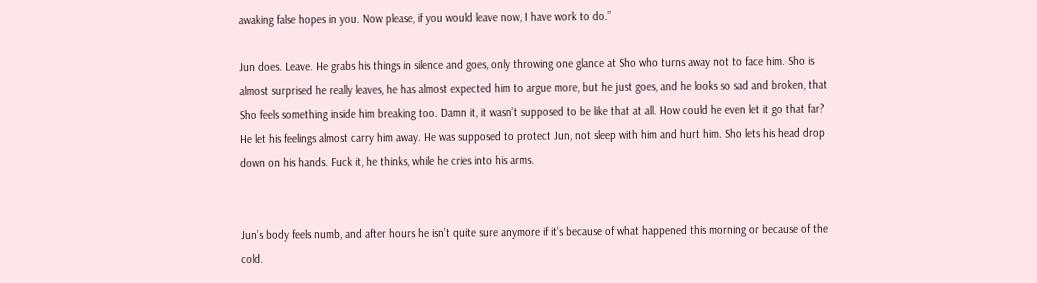awaking false hopes in you. Now please, if you would leave now, I have work to do.”

Jun does. Leave. He grabs his things in silence and goes, only throwing one glance at Sho who turns away not to face him. Sho is almost surprised he really leaves, he has almost expected him to argue more, but he just goes, and he looks so sad and broken, that Sho feels something inside him breaking too. Damn it, it wasn’t supposed to be like that at all. How could he even let it go that far? He let his feelings almost carry him away. He was supposed to protect Jun, not sleep with him and hurt him. Sho lets his head drop down on his hands. Fuck it, he thinks, while he cries into his arms.


Jun’s body feels numb, and after hours he isn’t quite sure anymore if it’s because of what happened this morning or because of the cold.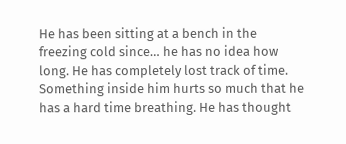He has been sitting at a bench in the freezing cold since… he has no idea how long. He has completely lost track of time. Something inside him hurts so much that he has a hard time breathing. He has thought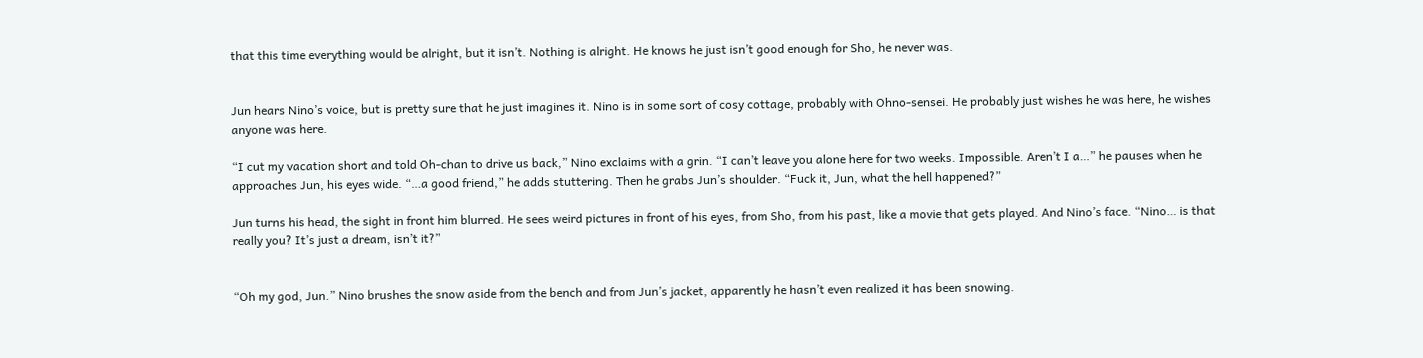that this time everything would be alright, but it isn’t. Nothing is alright. He knows he just isn’t good enough for Sho, he never was.


Jun hears Nino’s voice, but is pretty sure that he just imagines it. Nino is in some sort of cosy cottage, probably with Ohno-sensei. He probably just wishes he was here, he wishes anyone was here.

“I cut my vacation short and told Oh-chan to drive us back,” Nino exclaims with a grin. “I can’t leave you alone here for two weeks. Impossible. Aren’t I a…” he pauses when he approaches Jun, his eyes wide. “…a good friend,” he adds stuttering. Then he grabs Jun’s shoulder. “Fuck it, Jun, what the hell happened?”

Jun turns his head, the sight in front him blurred. He sees weird pictures in front of his eyes, from Sho, from his past, like a movie that gets played. And Nino’s face. “Nino… is that really you? It’s just a dream, isn’t it?”


“Oh my god, Jun.” Nino brushes the snow aside from the bench and from Jun’s jacket, apparently he hasn’t even realized it has been snowing.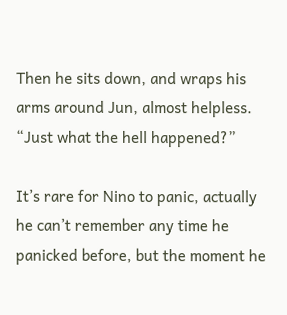Then he sits down, and wraps his arms around Jun, almost helpless. “Just what the hell happened?”

It’s rare for Nino to panic, actually he can’t remember any time he panicked before, but the moment he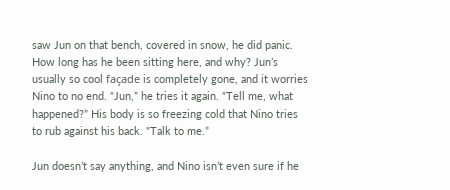saw Jun on that bench, covered in snow, he did panic. How long has he been sitting here, and why? Jun’s usually so cool façade is completely gone, and it worries Nino to no end. “Jun,” he tries it again. “Tell me, what happened?” His body is so freezing cold that Nino tries to rub against his back. “Talk to me.”

Jun doesn’t say anything, and Nino isn’t even sure if he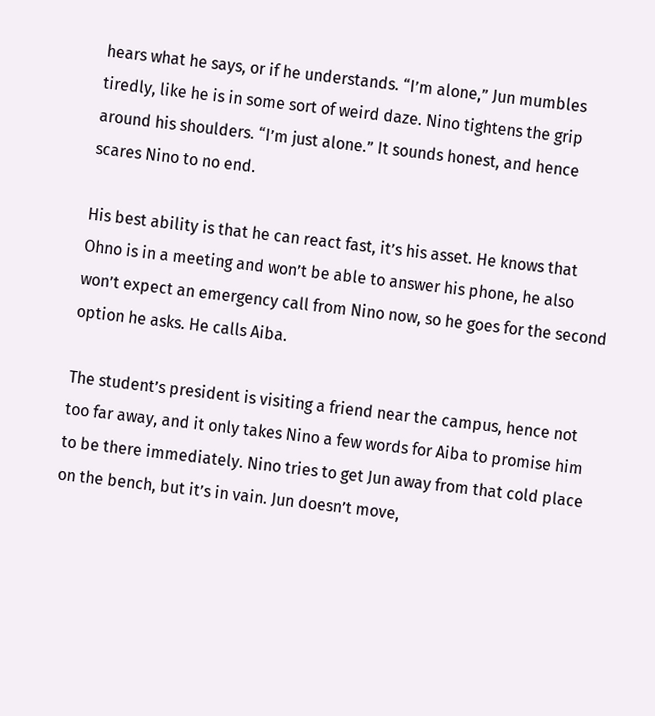hears what he says, or if he understands. “I’m alone,” Jun mumbles tiredly, like he is in some sort of weird daze. Nino tightens the grip around his shoulders. “I’m just alone.” It sounds honest, and hence scares Nino to no end.

His best ability is that he can react fast, it’s his asset. He knows that Ohno is in a meeting and won’t be able to answer his phone, he also won’t expect an emergency call from Nino now, so he goes for the second option he asks. He calls Aiba.

The student’s president is visiting a friend near the campus, hence not too far away, and it only takes Nino a few words for Aiba to promise him to be there immediately. Nino tries to get Jun away from that cold place on the bench, but it’s in vain. Jun doesn’t move,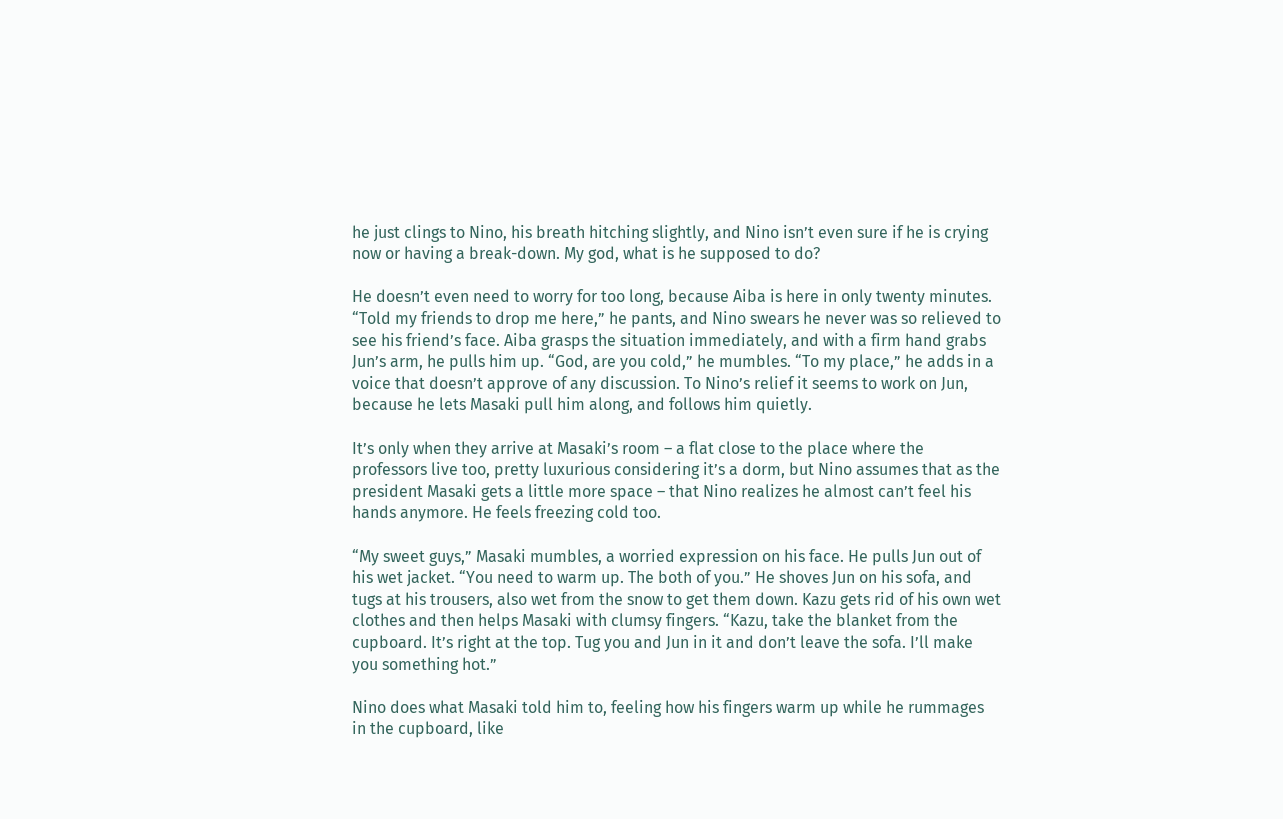he just clings to Nino, his breath hitching slightly, and Nino isn’t even sure if he is crying now or having a break-down. My god, what is he supposed to do?

He doesn’t even need to worry for too long, because Aiba is here in only twenty minutes. “Told my friends to drop me here,” he pants, and Nino swears he never was so relieved to see his friend’s face. Aiba grasps the situation immediately, and with a firm hand grabs Jun’s arm, he pulls him up. “God, are you cold,” he mumbles. “To my place,” he adds in a voice that doesn’t approve of any discussion. To Nino’s relief it seems to work on Jun, because he lets Masaki pull him along, and follows him quietly.

It’s only when they arrive at Masaki’s room – a flat close to the place where the professors live too, pretty luxurious considering it’s a dorm, but Nino assumes that as the president Masaki gets a little more space – that Nino realizes he almost can’t feel his hands anymore. He feels freezing cold too.

“My sweet guys,” Masaki mumbles, a worried expression on his face. He pulls Jun out of his wet jacket. “You need to warm up. The both of you.” He shoves Jun on his sofa, and tugs at his trousers, also wet from the snow to get them down. Kazu gets rid of his own wet clothes and then helps Masaki with clumsy fingers. “Kazu, take the blanket from the cupboard. It’s right at the top. Tug you and Jun in it and don’t leave the sofa. I’ll make you something hot.”

Nino does what Masaki told him to, feeling how his fingers warm up while he rummages in the cupboard, like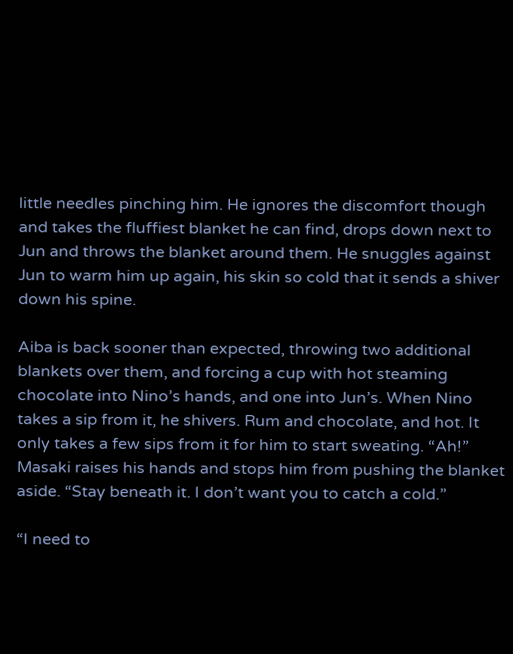little needles pinching him. He ignores the discomfort though and takes the fluffiest blanket he can find, drops down next to Jun and throws the blanket around them. He snuggles against Jun to warm him up again, his skin so cold that it sends a shiver down his spine.

Aiba is back sooner than expected, throwing two additional blankets over them, and forcing a cup with hot steaming chocolate into Nino’s hands, and one into Jun’s. When Nino takes a sip from it, he shivers. Rum and chocolate, and hot. It only takes a few sips from it for him to start sweating. “Ah!” Masaki raises his hands and stops him from pushing the blanket aside. “Stay beneath it. I don’t want you to catch a cold.”

“I need to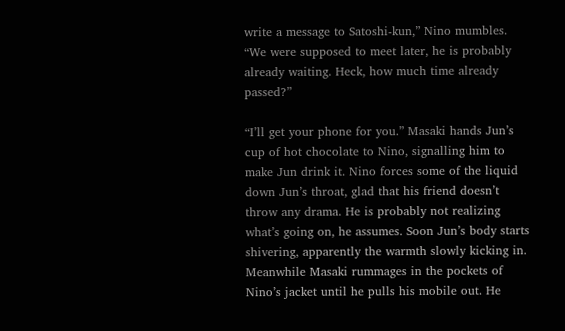write a message to Satoshi-kun,” Nino mumbles. “We were supposed to meet later, he is probably already waiting. Heck, how much time already passed?”

“I’ll get your phone for you.” Masaki hands Jun’s cup of hot chocolate to Nino, signalling him to make Jun drink it. Nino forces some of the liquid down Jun’s throat, glad that his friend doesn’t throw any drama. He is probably not realizing what’s going on, he assumes. Soon Jun’s body starts shivering, apparently the warmth slowly kicking in. Meanwhile Masaki rummages in the pockets of Nino’s jacket until he pulls his mobile out. He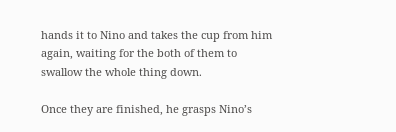hands it to Nino and takes the cup from him again, waiting for the both of them to swallow the whole thing down.

Once they are finished, he grasps Nino’s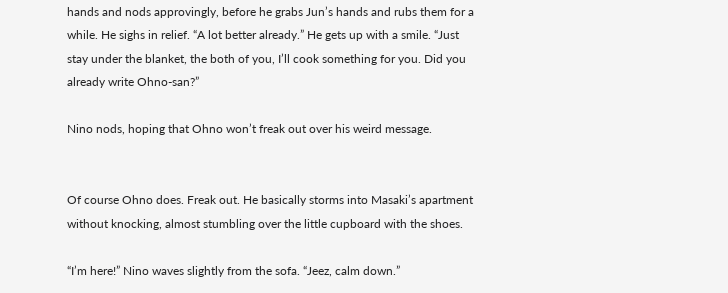hands and nods approvingly, before he grabs Jun’s hands and rubs them for a while. He sighs in relief. “A lot better already.” He gets up with a smile. “Just stay under the blanket, the both of you, I’ll cook something for you. Did you already write Ohno-san?”

Nino nods, hoping that Ohno won’t freak out over his weird message.


Of course Ohno does. Freak out. He basically storms into Masaki’s apartment without knocking, almost stumbling over the little cupboard with the shoes.

“I’m here!” Nino waves slightly from the sofa. “Jeez, calm down.”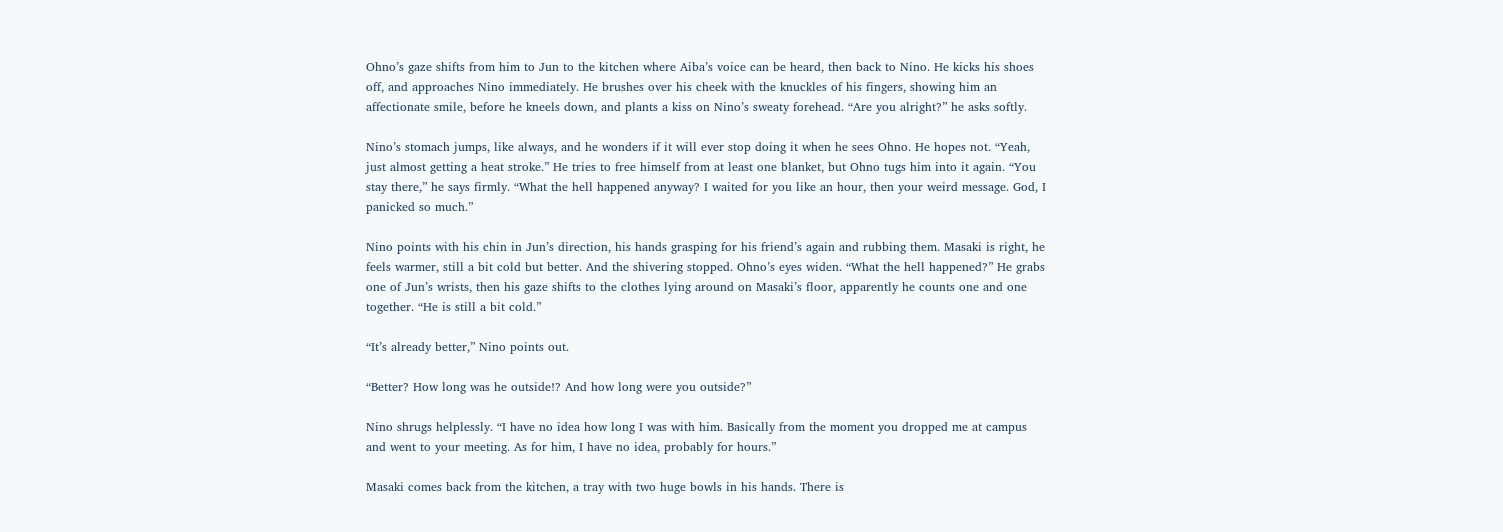Ohno’s gaze shifts from him to Jun to the kitchen where Aiba’s voice can be heard, then back to Nino. He kicks his shoes off, and approaches Nino immediately. He brushes over his cheek with the knuckles of his fingers, showing him an affectionate smile, before he kneels down, and plants a kiss on Nino’s sweaty forehead. “Are you alright?” he asks softly.

Nino’s stomach jumps, like always, and he wonders if it will ever stop doing it when he sees Ohno. He hopes not. “Yeah, just almost getting a heat stroke.” He tries to free himself from at least one blanket, but Ohno tugs him into it again. “You stay there,” he says firmly. “What the hell happened anyway? I waited for you like an hour, then your weird message. God, I panicked so much.”

Nino points with his chin in Jun’s direction, his hands grasping for his friend’s again and rubbing them. Masaki is right, he feels warmer, still a bit cold but better. And the shivering stopped. Ohno’s eyes widen. “What the hell happened?” He grabs one of Jun’s wrists, then his gaze shifts to the clothes lying around on Masaki’s floor, apparently he counts one and one together. “He is still a bit cold.”

“It’s already better,” Nino points out.

“Better? How long was he outside!? And how long were you outside?”

Nino shrugs helplessly. “I have no idea how long I was with him. Basically from the moment you dropped me at campus and went to your meeting. As for him, I have no idea, probably for hours.”

Masaki comes back from the kitchen, a tray with two huge bowls in his hands. There is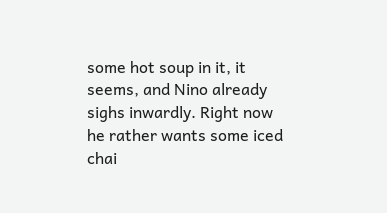some hot soup in it, it seems, and Nino already sighs inwardly. Right now he rather wants some iced chai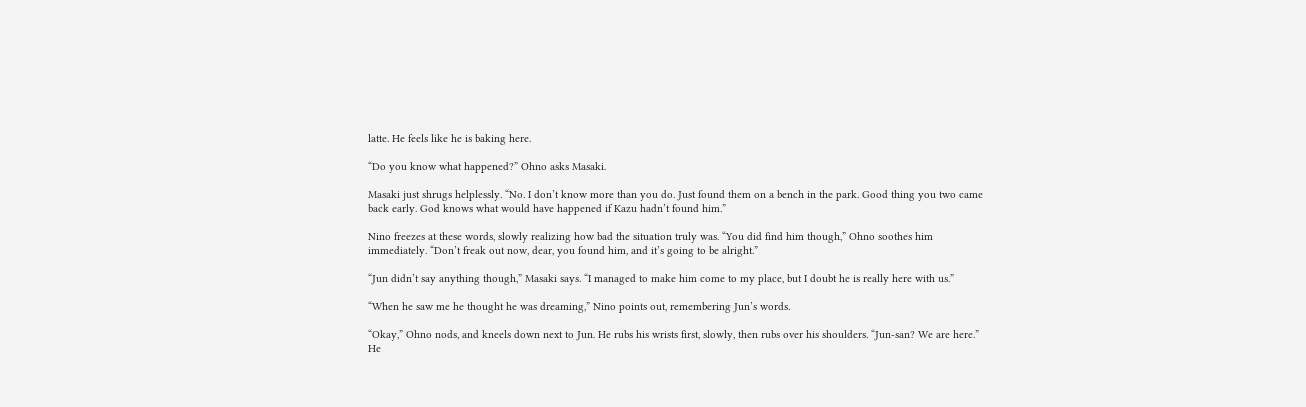latte. He feels like he is baking here.

“Do you know what happened?” Ohno asks Masaki.

Masaki just shrugs helplessly. “No. I don’t know more than you do. Just found them on a bench in the park. Good thing you two came back early. God knows what would have happened if Kazu hadn’t found him.”

Nino freezes at these words, slowly realizing how bad the situation truly was. “You did find him though,” Ohno soothes him immediately. “Don’t freak out now, dear, you found him, and it’s going to be alright.”

“Jun didn’t say anything though,” Masaki says. “I managed to make him come to my place, but I doubt he is really here with us.”

“When he saw me he thought he was dreaming,” Nino points out, remembering Jun’s words.

“Okay,” Ohno nods, and kneels down next to Jun. He rubs his wrists first, slowly, then rubs over his shoulders. “Jun-san? We are here.” He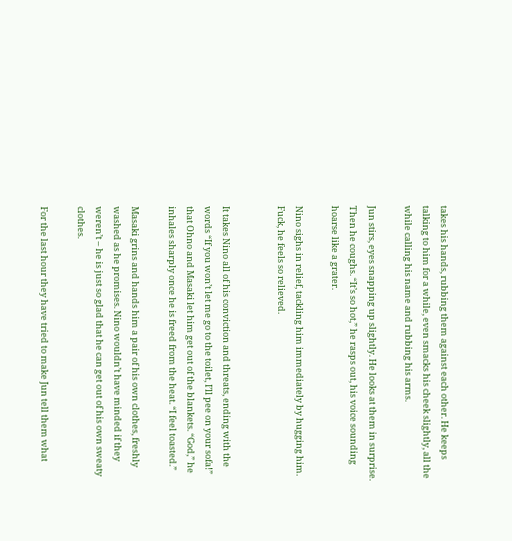takes his hands, rubbing them against each other. He keeps talking to him for a while, even smacks his cheek slightly, all the while calling his name and rubbing his arms.

Jun stirs, eyes snapping up slightly. He looks at them in surprise. Then he coughs. “It’s so hot,” he rasps out, his voice sounding hoarse like a grater.

Nino sighs in relief, tackling him immediately by hugging him. Fuck, he feels so relieved.


It takes Nino all of his conviction and threats, ending with the words “If you won’t let me go to the toilet, I’ll pee on your sofa!” that Ohno and Masaki let him get out of the blankets. “God,” he inhales sharply once he is freed from the heat. “I feel toasted.”

Masaki grins and hands him a pair of his own clothes, freshly washed as he promises. Nino wouldn’t have minded if they weren’t – he is just so glad that he can get out of his own sweaty clothes.

For the last hour they have tried to make Jun tell them what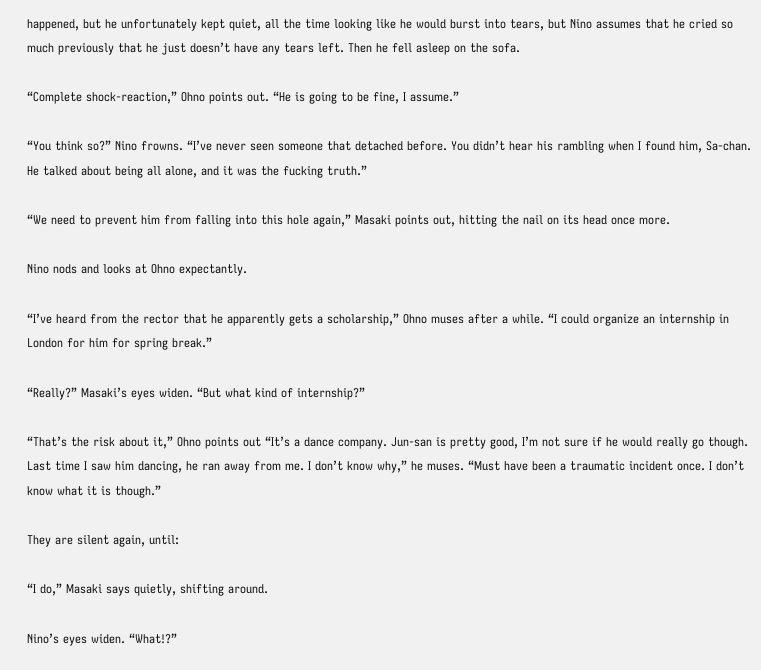happened, but he unfortunately kept quiet, all the time looking like he would burst into tears, but Nino assumes that he cried so much previously that he just doesn’t have any tears left. Then he fell asleep on the sofa.

“Complete shock-reaction,” Ohno points out. “He is going to be fine, I assume.”

“You think so?” Nino frowns. “I’ve never seen someone that detached before. You didn’t hear his rambling when I found him, Sa-chan. He talked about being all alone, and it was the fucking truth.”

“We need to prevent him from falling into this hole again,” Masaki points out, hitting the nail on its head once more.

Nino nods and looks at Ohno expectantly.

“I’ve heard from the rector that he apparently gets a scholarship,” Ohno muses after a while. “I could organize an internship in London for him for spring break.”

“Really?” Masaki’s eyes widen. “But what kind of internship?”

“That’s the risk about it,” Ohno points out “It’s a dance company. Jun-san is pretty good, I’m not sure if he would really go though. Last time I saw him dancing, he ran away from me. I don’t know why,” he muses. “Must have been a traumatic incident once. I don’t know what it is though.”

They are silent again, until:

“I do,” Masaki says quietly, shifting around.

Nino’s eyes widen. “What!?”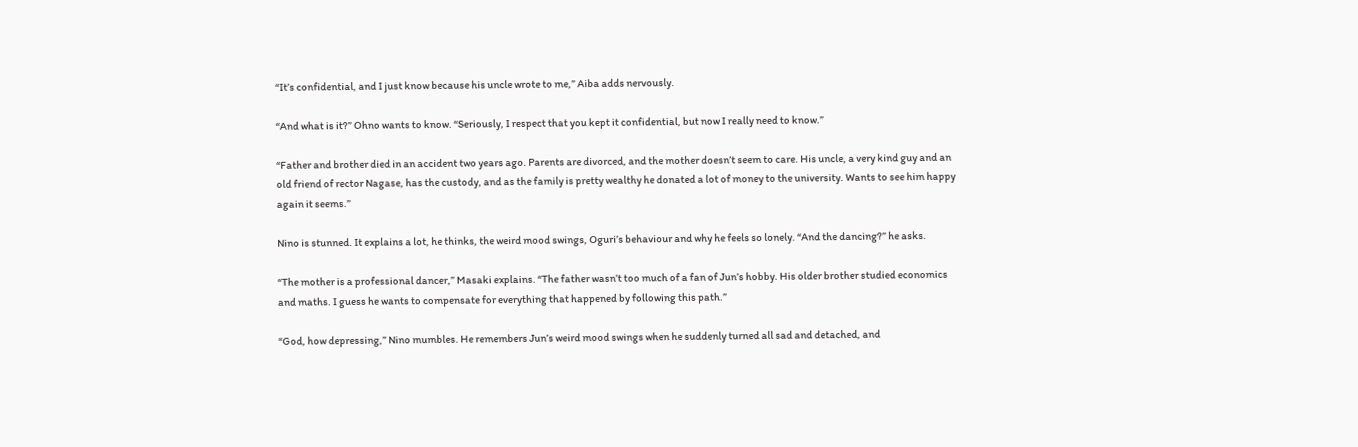“It’s confidential, and I just know because his uncle wrote to me,” Aiba adds nervously.

“And what is it?” Ohno wants to know. “Seriously, I respect that you kept it confidential, but now I really need to know.”

“Father and brother died in an accident two years ago. Parents are divorced, and the mother doesn’t seem to care. His uncle, a very kind guy and an old friend of rector Nagase, has the custody, and as the family is pretty wealthy he donated a lot of money to the university. Wants to see him happy again it seems.”

Nino is stunned. It explains a lot, he thinks, the weird mood swings, Oguri’s behaviour and why he feels so lonely. “And the dancing?” he asks.

“The mother is a professional dancer,” Masaki explains. “The father wasn’t too much of a fan of Jun’s hobby. His older brother studied economics and maths. I guess he wants to compensate for everything that happened by following this path.”

“God, how depressing,” Nino mumbles. He remembers Jun’s weird mood swings when he suddenly turned all sad and detached, and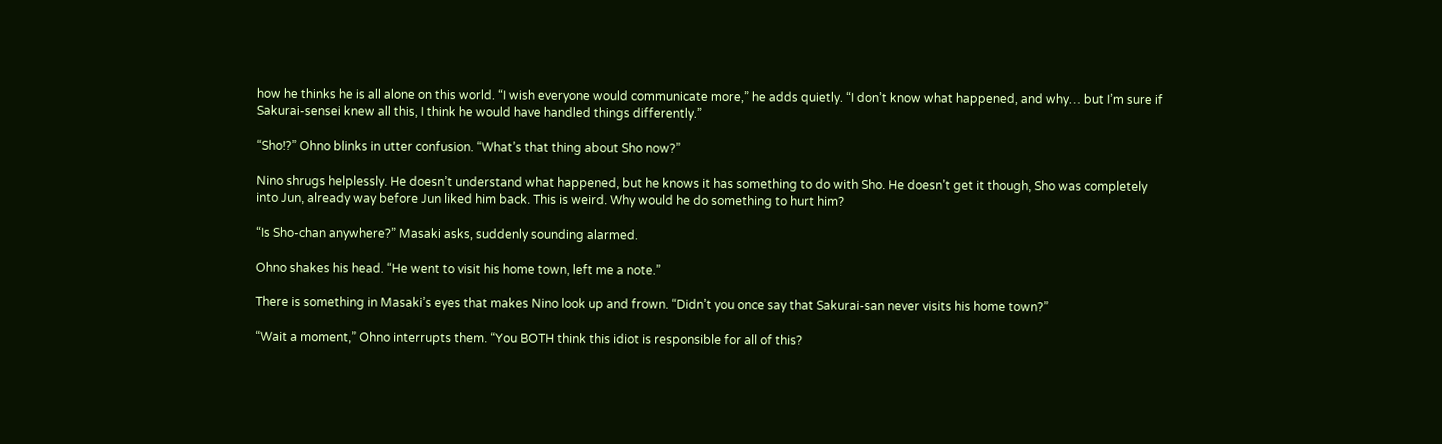how he thinks he is all alone on this world. “I wish everyone would communicate more,” he adds quietly. “I don’t know what happened, and why… but I’m sure if Sakurai-sensei knew all this, I think he would have handled things differently.”

“Sho!?” Ohno blinks in utter confusion. “What’s that thing about Sho now?”

Nino shrugs helplessly. He doesn’t understand what happened, but he knows it has something to do with Sho. He doesn’t get it though, Sho was completely into Jun, already way before Jun liked him back. This is weird. Why would he do something to hurt him?

“Is Sho-chan anywhere?” Masaki asks, suddenly sounding alarmed.

Ohno shakes his head. “He went to visit his home town, left me a note.”

There is something in Masaki’s eyes that makes Nino look up and frown. “Didn’t you once say that Sakurai-san never visits his home town?”

“Wait a moment,” Ohno interrupts them. “You BOTH think this idiot is responsible for all of this?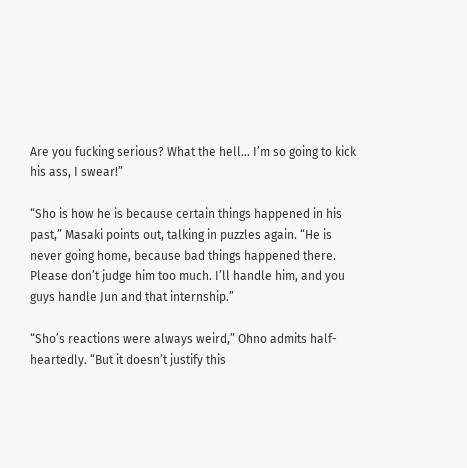Are you fucking serious? What the hell… I’m so going to kick his ass, I swear!”

“Sho is how he is because certain things happened in his past,” Masaki points out, talking in puzzles again. “He is never going home, because bad things happened there. Please don’t judge him too much. I’ll handle him, and you guys handle Jun and that internship.”

“Sho’s reactions were always weird,” Ohno admits half-heartedly. “But it doesn’t justify this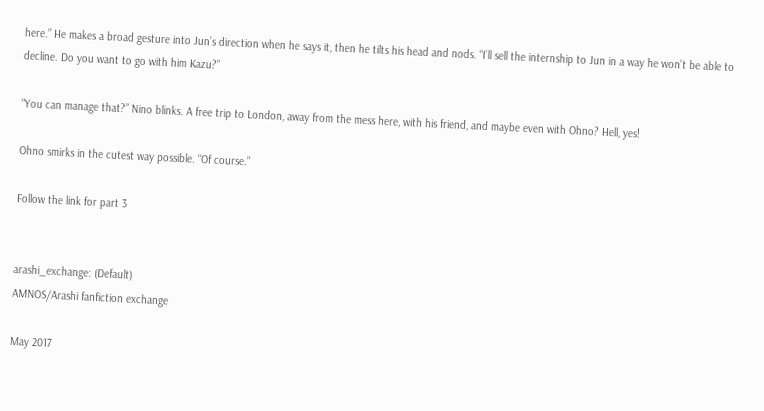here.” He makes a broad gesture into Jun’s direction when he says it, then he tilts his head and nods. “I’ll sell the internship to Jun in a way he won’t be able to decline. Do you want to go with him Kazu?”

“You can manage that?” Nino blinks. A free trip to London, away from the mess here, with his friend, and maybe even with Ohno? Hell, yes!

Ohno smirks in the cutest way possible. “Of course.”

Follow the link for part 3


arashi_exchange: (Default)
AMNOS/Arashi fanfiction exchange

May 2017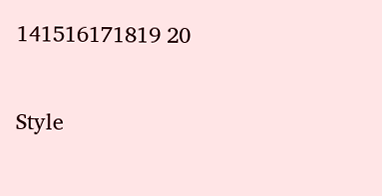141516171819 20

Style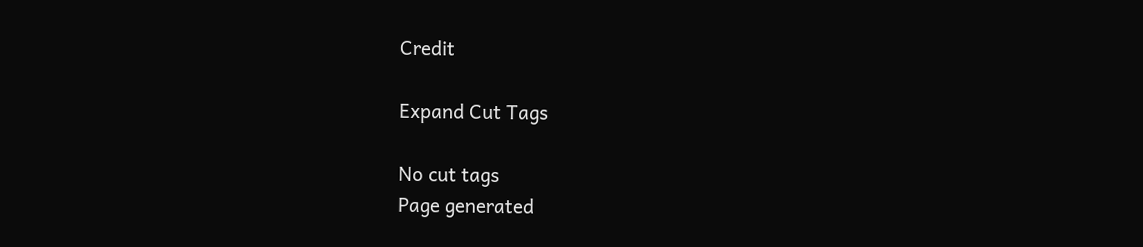Credit

Expand Cut Tags

No cut tags
Page generated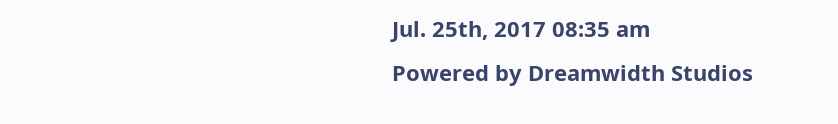Jul. 25th, 2017 08:35 am
Powered by Dreamwidth Studios